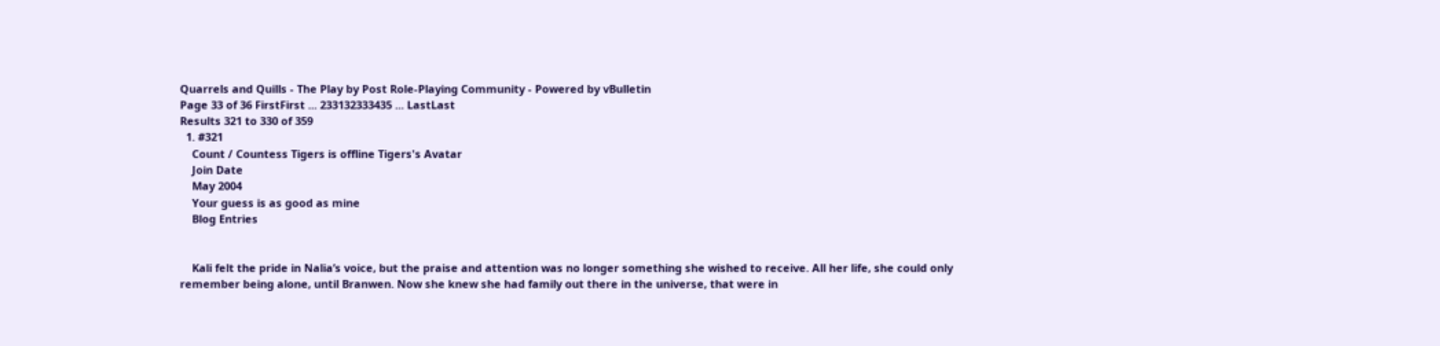Quarrels and Quills - The Play by Post Role-Playing Community - Powered by vBulletin
Page 33 of 36 FirstFirst ... 233132333435 ... LastLast
Results 321 to 330 of 359
  1. #321
    Count / Countess Tigers is offline Tigers's Avatar
    Join Date
    May 2004
    Your guess is as good as mine
    Blog Entries


    Kali felt the pride in Nalia’s voice, but the praise and attention was no longer something she wished to receive. All her life, she could only remember being alone, until Branwen. Now she knew she had family out there in the universe, that were in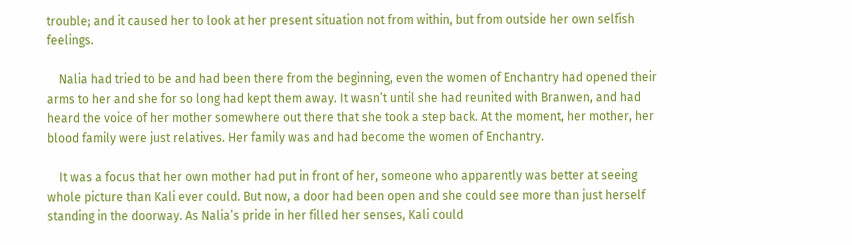trouble; and it caused her to look at her present situation not from within, but from outside her own selfish feelings.

    Nalia had tried to be and had been there from the beginning, even the women of Enchantry had opened their arms to her and she for so long had kept them away. It wasn’t until she had reunited with Branwen, and had heard the voice of her mother somewhere out there that she took a step back. At the moment, her mother, her blood family were just relatives. Her family was and had become the women of Enchantry.

    It was a focus that her own mother had put in front of her, someone who apparently was better at seeing whole picture than Kali ever could. But now, a door had been open and she could see more than just herself standing in the doorway. As Nalia’s pride in her filled her senses, Kali could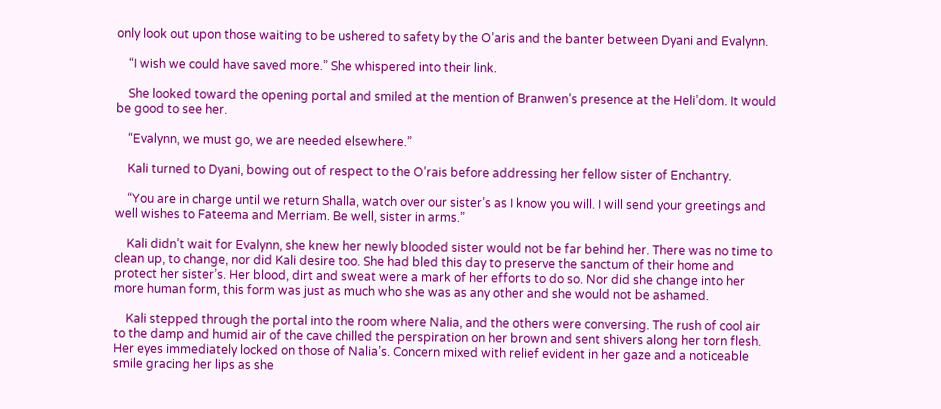only look out upon those waiting to be ushered to safety by the O’aris and the banter between Dyani and Evalynn.

    “I wish we could have saved more.” She whispered into their link.

    She looked toward the opening portal and smiled at the mention of Branwen’s presence at the Heli’dom. It would be good to see her.

    “Evalynn, we must go, we are needed elsewhere.”

    Kali turned to Dyani, bowing out of respect to the O’rais before addressing her fellow sister of Enchantry.

    “You are in charge until we return Shalla, watch over our sister’s as I know you will. I will send your greetings and well wishes to Fateema and Merriam. Be well, sister in arms.”

    Kali didn’t wait for Evalynn, she knew her newly blooded sister would not be far behind her. There was no time to clean up, to change, nor did Kali desire too. She had bled this day to preserve the sanctum of their home and protect her sister’s. Her blood, dirt and sweat were a mark of her efforts to do so. Nor did she change into her more human form, this form was just as much who she was as any other and she would not be ashamed.

    Kali stepped through the portal into the room where Nalia, and the others were conversing. The rush of cool air to the damp and humid air of the cave chilled the perspiration on her brown and sent shivers along her torn flesh. Her eyes immediately locked on those of Nalia’s. Concern mixed with relief evident in her gaze and a noticeable smile gracing her lips as she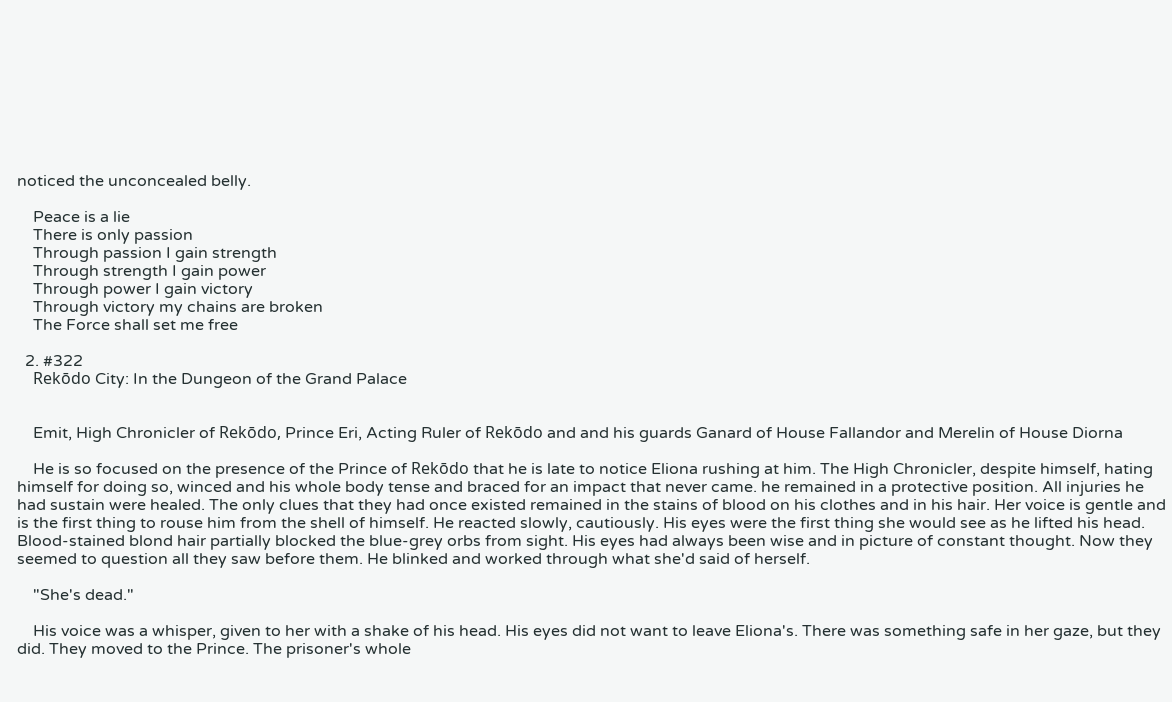noticed the unconcealed belly.

    Peace is a lie
    There is only passion
    Through passion I gain strength
    Through strength I gain power
    Through power I gain victory
    Through victory my chains are broken
    The Force shall set me free

  2. #322
    Rekōdo City: In the Dungeon of the Grand Palace


    Emit, High Chronicler of Rekōdo, Prince Eri, Acting Ruler of Rekōdo and and his guards Ganard of House Fallandor and Merelin of House Diorna

    He is so focused on the presence of the Prince of Rekōdo that he is late to notice Eliona rushing at him. The High Chronicler, despite himself, hating himself for doing so, winced and his whole body tense and braced for an impact that never came. he remained in a protective position. All injuries he had sustain were healed. The only clues that they had once existed remained in the stains of blood on his clothes and in his hair. Her voice is gentle and is the first thing to rouse him from the shell of himself. He reacted slowly, cautiously. His eyes were the first thing she would see as he lifted his head. Blood-stained blond hair partially blocked the blue-grey orbs from sight. His eyes had always been wise and in picture of constant thought. Now they seemed to question all they saw before them. He blinked and worked through what she'd said of herself.

    "She's dead."

    His voice was a whisper, given to her with a shake of his head. His eyes did not want to leave Eliona's. There was something safe in her gaze, but they did. They moved to the Prince. The prisoner's whole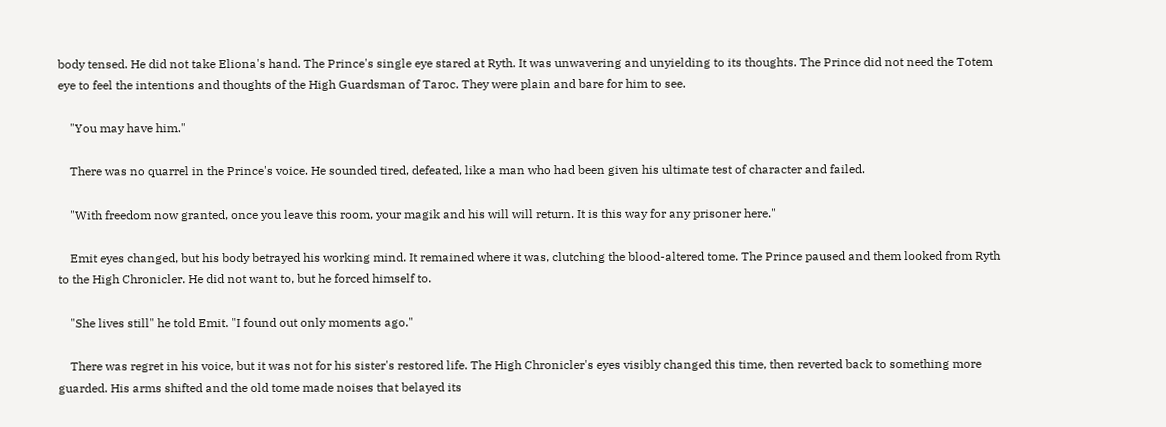body tensed. He did not take Eliona's hand. The Prince's single eye stared at Ryth. It was unwavering and unyielding to its thoughts. The Prince did not need the Totem eye to feel the intentions and thoughts of the High Guardsman of Taroc. They were plain and bare for him to see.

    "You may have him."

    There was no quarrel in the Prince's voice. He sounded tired, defeated, like a man who had been given his ultimate test of character and failed.

    "With freedom now granted, once you leave this room, your magik and his will will return. It is this way for any prisoner here."

    Emit eyes changed, but his body betrayed his working mind. It remained where it was, clutching the blood-altered tome. The Prince paused and them looked from Ryth to the High Chronicler. He did not want to, but he forced himself to.

    "She lives still" he told Emit. "I found out only moments ago."

    There was regret in his voice, but it was not for his sister's restored life. The High Chronicler's eyes visibly changed this time, then reverted back to something more guarded. His arms shifted and the old tome made noises that belayed its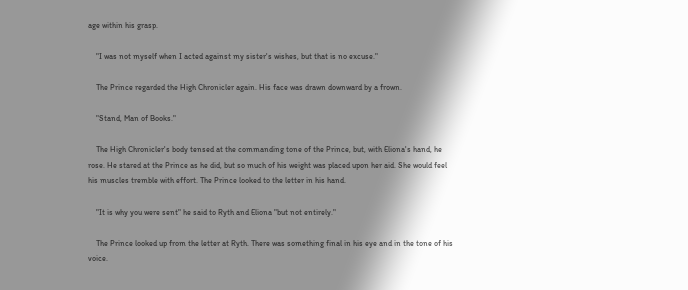age within his grasp.

    "I was not myself when I acted against my sister's wishes, but that is no excuse."

    The Prince regarded the High Chronicler again. His face was drawn downward by a frown.

    "Stand, Man of Books."

    The High Chronicler's body tensed at the commanding tone of the Prince, but, with Eliona's hand, he rose. He stared at the Prince as he did, but so much of his weight was placed upon her aid. She would feel his muscles tremble with effort. The Prince looked to the letter in his hand.

    "It is why you were sent" he said to Ryth and Eliona "but not entirely."

    The Prince looked up from the letter at Ryth. There was something final in his eye and in the tone of his voice.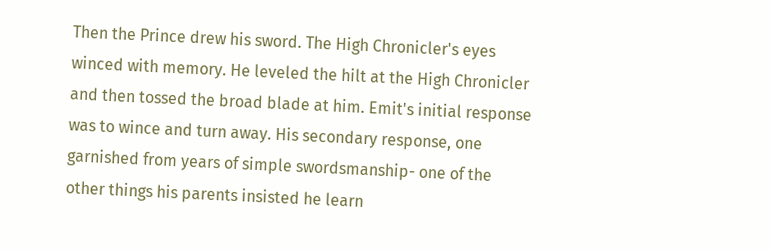Then the Prince drew his sword. The High Chronicler's eyes winced with memory. He leveled the hilt at the High Chronicler and then tossed the broad blade at him. Emit's initial response was to wince and turn away. His secondary response, one garnished from years of simple swordsmanship- one of the other things his parents insisted he learn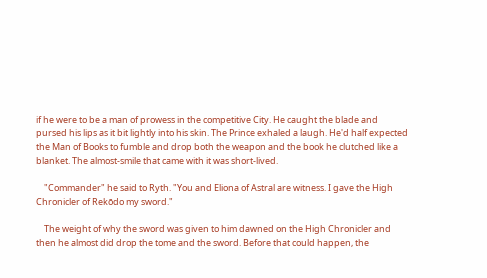if he were to be a man of prowess in the competitive City. He caught the blade and pursed his lips as it bit lightly into his skin. The Prince exhaled a laugh. He'd half expected the Man of Books to fumble and drop both the weapon and the book he clutched like a blanket. The almost-smile that came with it was short-lived.

    "Commander" he said to Ryth. "You and Eliona of Astral are witness. I gave the High Chronicler of Rekōdo my sword."

    The weight of why the sword was given to him dawned on the High Chronicler and then he almost did drop the tome and the sword. Before that could happen, the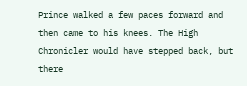Prince walked a few paces forward and then came to his knees. The High Chronicler would have stepped back, but there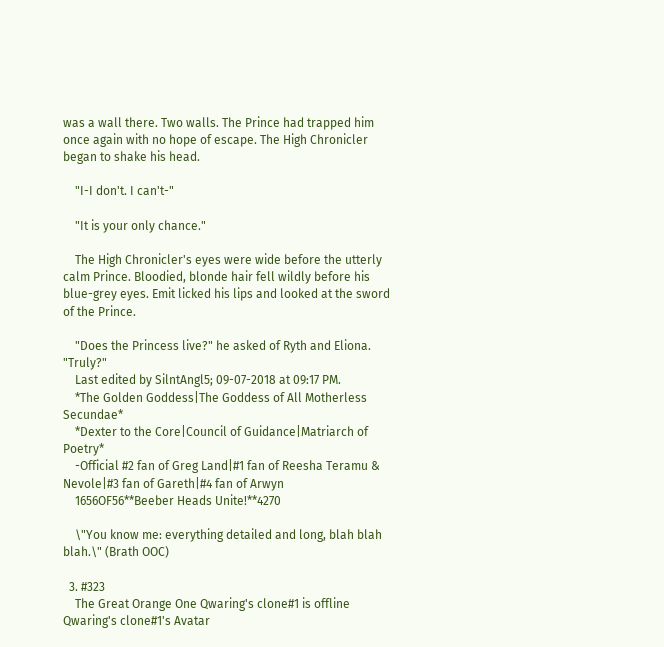was a wall there. Two walls. The Prince had trapped him once again with no hope of escape. The High Chronicler began to shake his head.

    "I-I don't. I can't-"

    "It is your only chance."

    The High Chronicler's eyes were wide before the utterly calm Prince. Bloodied, blonde hair fell wildly before his blue-grey eyes. Emit licked his lips and looked at the sword of the Prince.

    "Does the Princess live?" he asked of Ryth and Eliona. "Truly?"
    Last edited by SilntAngl5; 09-07-2018 at 09:17 PM.
    *The Golden Goddess|The Goddess of All Motherless Secundae*
    *Dexter to the Core|Council of Guidance|Matriarch of Poetry*
    -Official #2 fan of Greg Land|#1 fan of Reesha Teramu & Nevole|#3 fan of Gareth|#4 fan of Arwyn
    1656OF56**Beeber Heads Unite!**4270

    \"You know me: everything detailed and long, blah blah blah.\" (Brath OOC)

  3. #323
    The Great Orange One Qwaring's clone#1 is offline Qwaring's clone#1's Avatar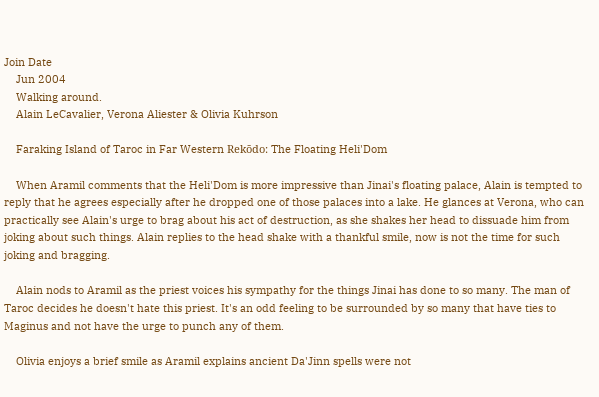Join Date
    Jun 2004
    Walking around.
    Alain LeCavalier, Verona Aliester & Olivia Kuhrson

    Faraking Island of Taroc in Far Western Rekōdo: The Floating Heli'Dom

    When Aramil comments that the Heli'Dom is more impressive than Jinai's floating palace, Alain is tempted to reply that he agrees especially after he dropped one of those palaces into a lake. He glances at Verona, who can practically see Alain's urge to brag about his act of destruction, as she shakes her head to dissuade him from joking about such things. Alain replies to the head shake with a thankful smile, now is not the time for such joking and bragging.

    Alain nods to Aramil as the priest voices his sympathy for the things Jinai has done to so many. The man of Taroc decides he doesn't hate this priest. It's an odd feeling to be surrounded by so many that have ties to Maginus and not have the urge to punch any of them.

    Olivia enjoys a brief smile as Aramil explains ancient Da'Jinn spells were not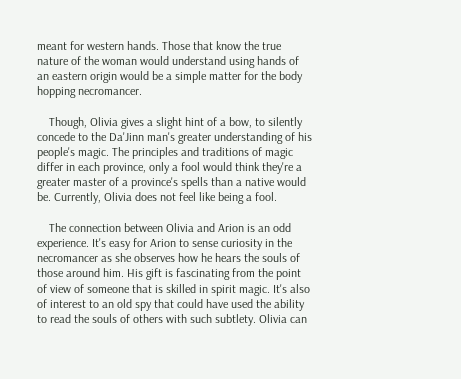meant for western hands. Those that know the true nature of the woman would understand using hands of an eastern origin would be a simple matter for the body hopping necromancer.

    Though, Olivia gives a slight hint of a bow, to silently concede to the Da'Jinn man's greater understanding of his people's magic. The principles and traditions of magic differ in each province, only a fool would think they're a greater master of a province's spells than a native would be. Currently, Olivia does not feel like being a fool.

    The connection between Olivia and Arion is an odd experience. It's easy for Arion to sense curiosity in the necromancer as she observes how he hears the souls of those around him. His gift is fascinating from the point of view of someone that is skilled in spirit magic. It's also of interest to an old spy that could have used the ability to read the souls of others with such subtlety. Olivia can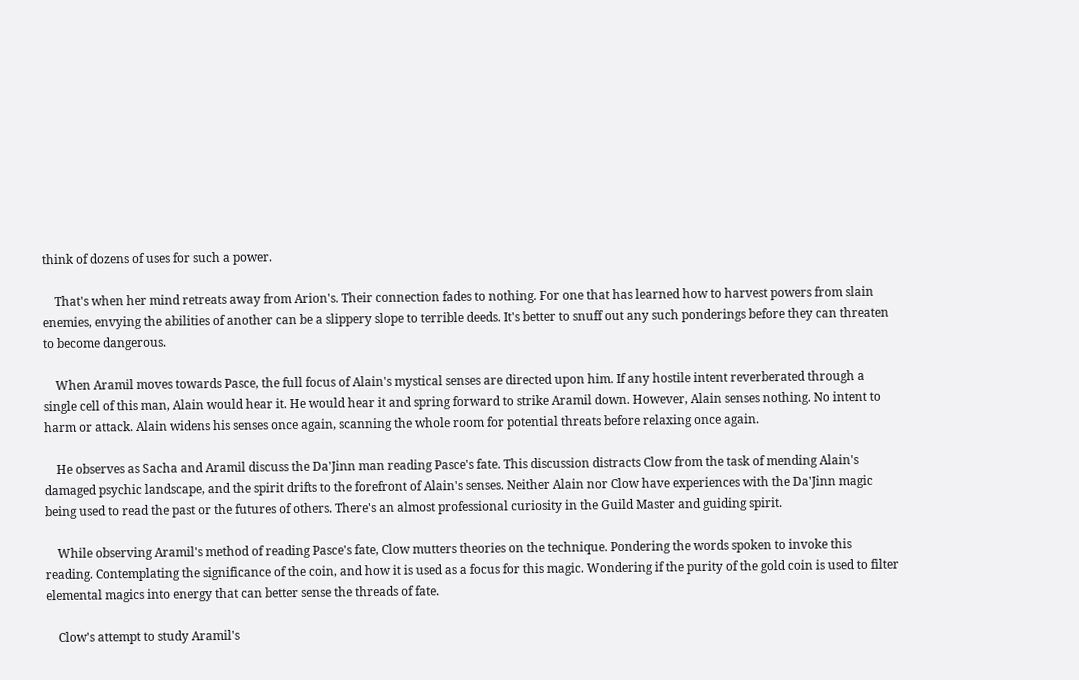think of dozens of uses for such a power.

    That's when her mind retreats away from Arion's. Their connection fades to nothing. For one that has learned how to harvest powers from slain enemies, envying the abilities of another can be a slippery slope to terrible deeds. It's better to snuff out any such ponderings before they can threaten to become dangerous.

    When Aramil moves towards Pasce, the full focus of Alain's mystical senses are directed upon him. If any hostile intent reverberated through a single cell of this man, Alain would hear it. He would hear it and spring forward to strike Aramil down. However, Alain senses nothing. No intent to harm or attack. Alain widens his senses once again, scanning the whole room for potential threats before relaxing once again.

    He observes as Sacha and Aramil discuss the Da'Jinn man reading Pasce's fate. This discussion distracts Clow from the task of mending Alain's damaged psychic landscape, and the spirit drifts to the forefront of Alain's senses. Neither Alain nor Clow have experiences with the Da'Jinn magic being used to read the past or the futures of others. There's an almost professional curiosity in the Guild Master and guiding spirit.

    While observing Aramil's method of reading Pasce's fate, Clow mutters theories on the technique. Pondering the words spoken to invoke this reading. Contemplating the significance of the coin, and how it is used as a focus for this magic. Wondering if the purity of the gold coin is used to filter elemental magics into energy that can better sense the threads of fate.

    Clow's attempt to study Aramil's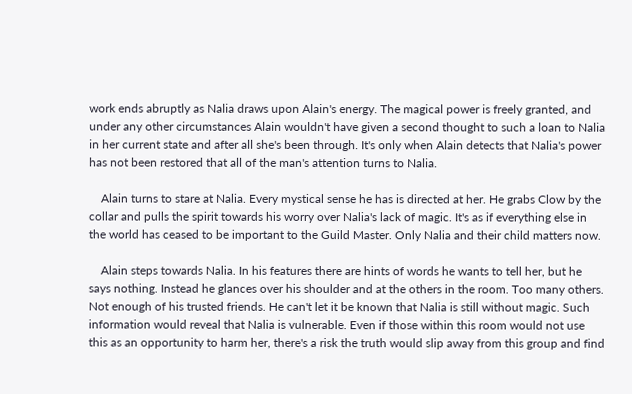work ends abruptly as Nalia draws upon Alain's energy. The magical power is freely granted, and under any other circumstances Alain wouldn't have given a second thought to such a loan to Nalia in her current state and after all she's been through. It's only when Alain detects that Nalia's power has not been restored that all of the man's attention turns to Nalia.

    Alain turns to stare at Nalia. Every mystical sense he has is directed at her. He grabs Clow by the collar and pulls the spirit towards his worry over Nalia's lack of magic. It's as if everything else in the world has ceased to be important to the Guild Master. Only Nalia and their child matters now.

    Alain steps towards Nalia. In his features there are hints of words he wants to tell her, but he says nothing. Instead he glances over his shoulder and at the others in the room. Too many others. Not enough of his trusted friends. He can't let it be known that Nalia is still without magic. Such information would reveal that Nalia is vulnerable. Even if those within this room would not use this as an opportunity to harm her, there's a risk the truth would slip away from this group and find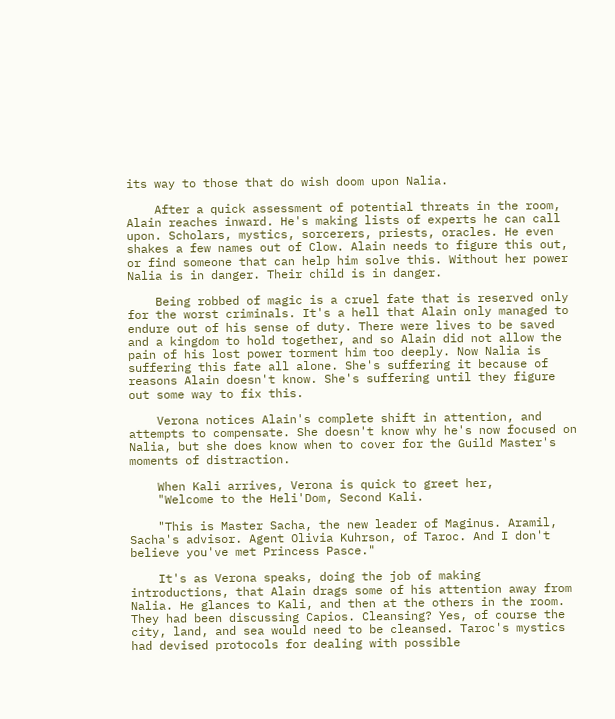its way to those that do wish doom upon Nalia.

    After a quick assessment of potential threats in the room, Alain reaches inward. He's making lists of experts he can call upon. Scholars, mystics, sorcerers, priests, oracles. He even shakes a few names out of Clow. Alain needs to figure this out, or find someone that can help him solve this. Without her power Nalia is in danger. Their child is in danger.

    Being robbed of magic is a cruel fate that is reserved only for the worst criminals. It's a hell that Alain only managed to endure out of his sense of duty. There were lives to be saved and a kingdom to hold together, and so Alain did not allow the pain of his lost power torment him too deeply. Now Nalia is suffering this fate all alone. She's suffering it because of reasons Alain doesn't know. She's suffering until they figure out some way to fix this.

    Verona notices Alain's complete shift in attention, and attempts to compensate. She doesn't know why he's now focused on Nalia, but she does know when to cover for the Guild Master's moments of distraction.

    When Kali arrives, Verona is quick to greet her,
    "Welcome to the Heli'Dom, Second Kali.

    "This is Master Sacha, the new leader of Maginus. Aramil, Sacha's advisor. Agent Olivia Kuhrson, of Taroc. And I don't believe you've met Princess Pasce."

    It's as Verona speaks, doing the job of making introductions, that Alain drags some of his attention away from Nalia. He glances to Kali, and then at the others in the room. They had been discussing Capios. Cleansing? Yes, of course the city, land, and sea would need to be cleansed. Taroc's mystics had devised protocols for dealing with possible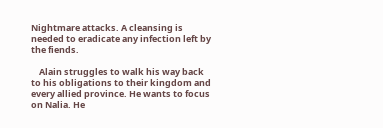Nightmare attacks. A cleansing is needed to eradicate any infection left by the fiends.

    Alain struggles to walk his way back to his obligations to their kingdom and every allied province. He wants to focus on Nalia. He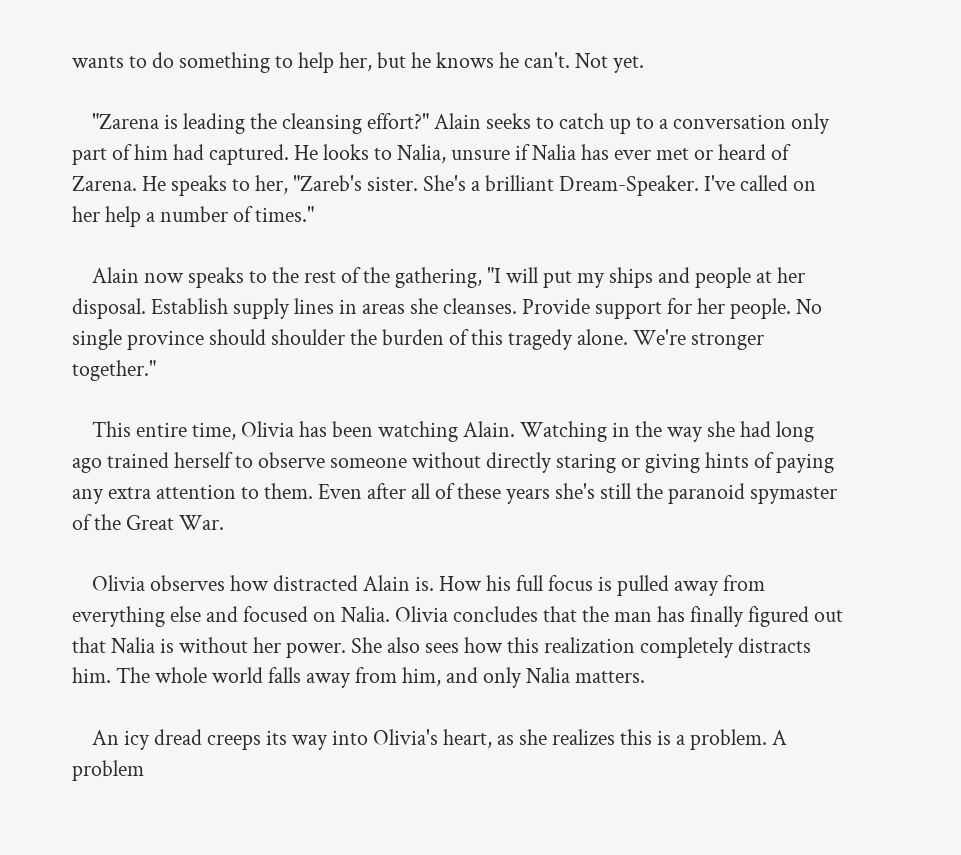wants to do something to help her, but he knows he can't. Not yet.

    "Zarena is leading the cleansing effort?" Alain seeks to catch up to a conversation only part of him had captured. He looks to Nalia, unsure if Nalia has ever met or heard of Zarena. He speaks to her, "Zareb's sister. She's a brilliant Dream-Speaker. I've called on her help a number of times."

    Alain now speaks to the rest of the gathering, "I will put my ships and people at her disposal. Establish supply lines in areas she cleanses. Provide support for her people. No single province should shoulder the burden of this tragedy alone. We're stronger together."

    This entire time, Olivia has been watching Alain. Watching in the way she had long ago trained herself to observe someone without directly staring or giving hints of paying any extra attention to them. Even after all of these years she's still the paranoid spymaster of the Great War.

    Olivia observes how distracted Alain is. How his full focus is pulled away from everything else and focused on Nalia. Olivia concludes that the man has finally figured out that Nalia is without her power. She also sees how this realization completely distracts him. The whole world falls away from him, and only Nalia matters.

    An icy dread creeps its way into Olivia's heart, as she realizes this is a problem. A problem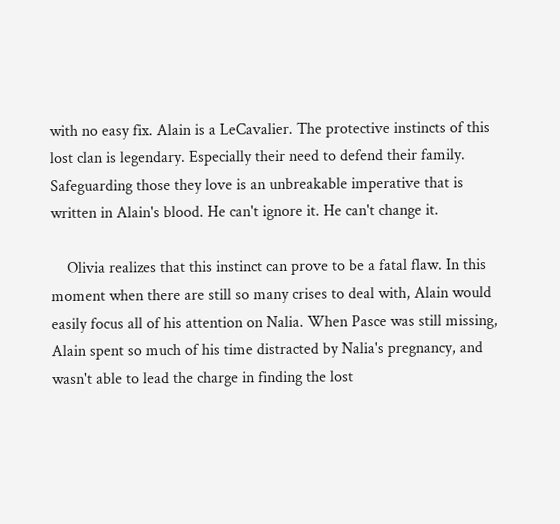with no easy fix. Alain is a LeCavalier. The protective instincts of this lost clan is legendary. Especially their need to defend their family. Safeguarding those they love is an unbreakable imperative that is written in Alain's blood. He can't ignore it. He can't change it.

    Olivia realizes that this instinct can prove to be a fatal flaw. In this moment when there are still so many crises to deal with, Alain would easily focus all of his attention on Nalia. When Pasce was still missing, Alain spent so much of his time distracted by Nalia's pregnancy, and wasn't able to lead the charge in finding the lost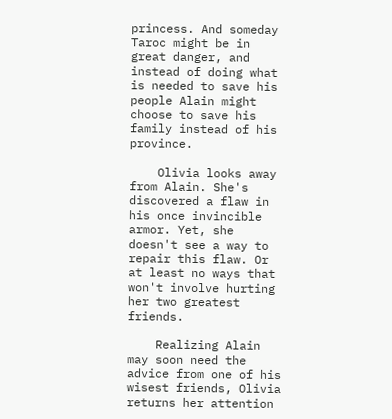princess. And someday Taroc might be in great danger, and instead of doing what is needed to save his people Alain might choose to save his family instead of his province.

    Olivia looks away from Alain. She's discovered a flaw in his once invincible armor. Yet, she doesn't see a way to repair this flaw. Or at least no ways that won't involve hurting her two greatest friends.

    Realizing Alain may soon need the advice from one of his wisest friends, Olivia returns her attention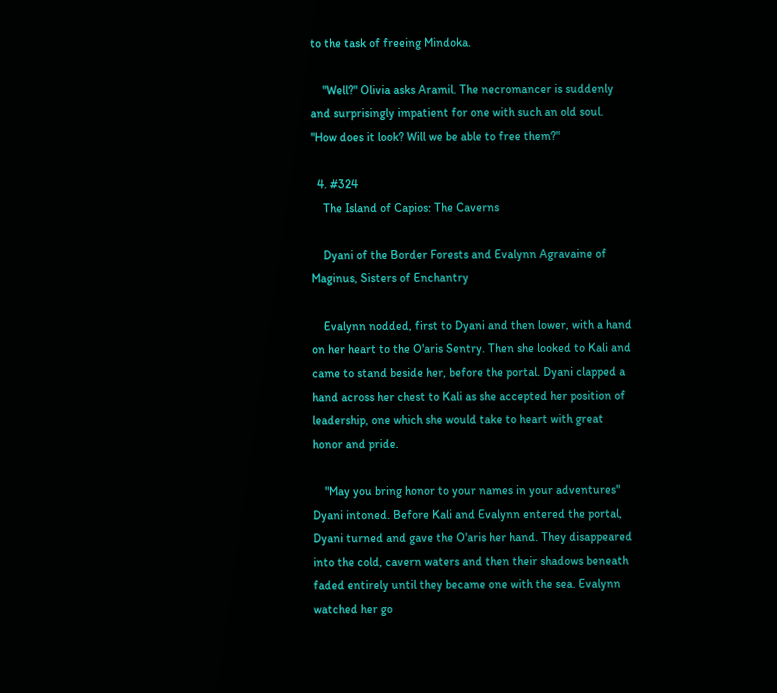to the task of freeing Mindoka.

    "Well?" Olivia asks Aramil. The necromancer is suddenly and surprisingly impatient for one with such an old soul. "How does it look? Will we be able to free them?"

  4. #324
    The Island of Capios: The Caverns

    Dyani of the Border Forests and Evalynn Agravaine of Maginus, Sisters of Enchantry

    Evalynn nodded, first to Dyani and then lower, with a hand on her heart to the O'aris Sentry. Then she looked to Kali and came to stand beside her, before the portal. Dyani clapped a hand across her chest to Kali as she accepted her position of leadership, one which she would take to heart with great honor and pride.

    "May you bring honor to your names in your adventures" Dyani intoned. Before Kali and Evalynn entered the portal, Dyani turned and gave the O'aris her hand. They disappeared into the cold, cavern waters and then their shadows beneath faded entirely until they became one with the sea. Evalynn watched her go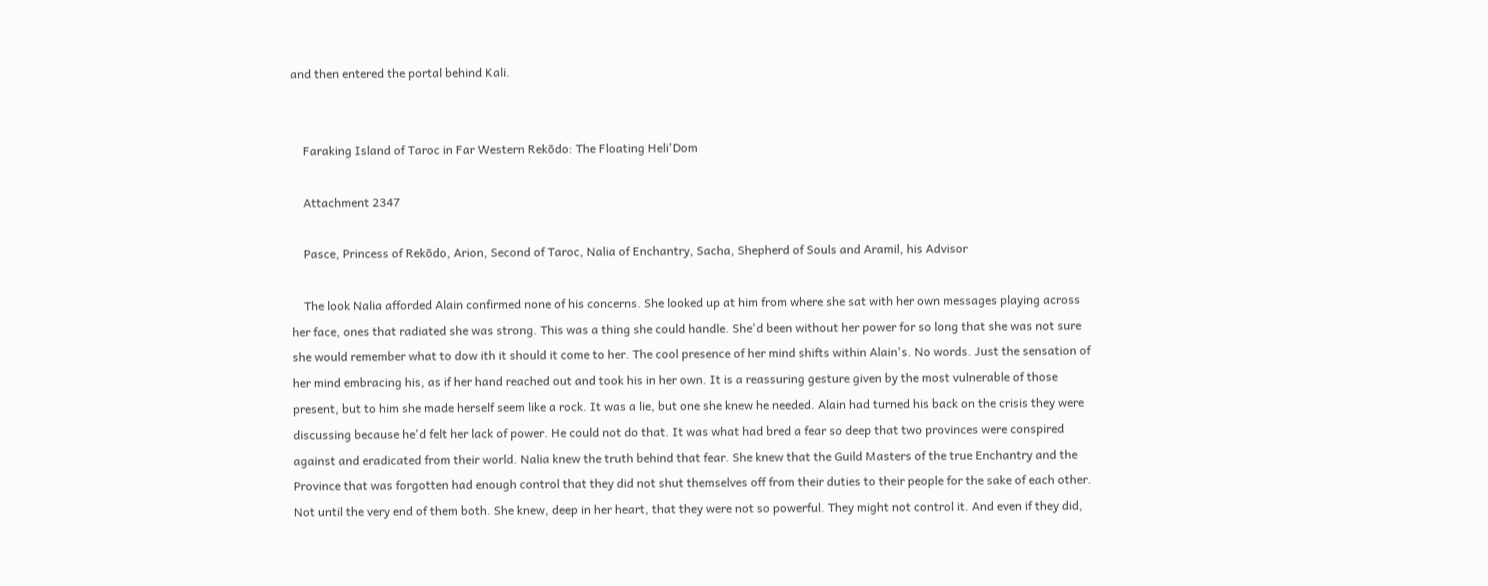and then entered the portal behind Kali.


    Faraking Island of Taroc in Far Western Rekōdo: The Floating Heli'Dom

    Attachment 2347

    Pasce, Princess of Rekōdo, Arion, Second of Taroc, Nalia of Enchantry, Sacha, Shepherd of Souls and Aramil, his Advisor

    The look Nalia afforded Alain confirmed none of his concerns. She looked up at him from where she sat with her own messages playing across her face, ones that radiated she was strong. This was a thing she could handle. She'd been without her power for so long that she was not sure she would remember what to dow ith it should it come to her. The cool presence of her mind shifts within Alain's. No words. Just the sensation of her mind embracing his, as if her hand reached out and took his in her own. It is a reassuring gesture given by the most vulnerable of those present, but to him she made herself seem like a rock. It was a lie, but one she knew he needed. Alain had turned his back on the crisis they were discussing because he'd felt her lack of power. He could not do that. It was what had bred a fear so deep that two provinces were conspired against and eradicated from their world. Nalia knew the truth behind that fear. She knew that the Guild Masters of the true Enchantry and the Province that was forgotten had enough control that they did not shut themselves off from their duties to their people for the sake of each other. Not until the very end of them both. She knew, deep in her heart, that they were not so powerful. They might not control it. And even if they did,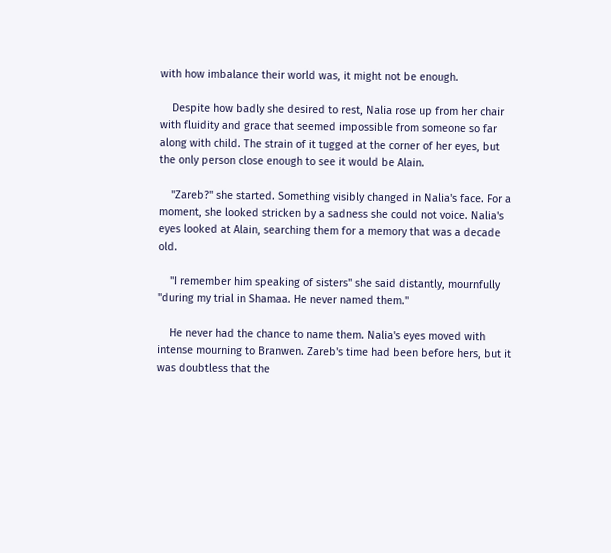with how imbalance their world was, it might not be enough.

    Despite how badly she desired to rest, Nalia rose up from her chair with fluidity and grace that seemed impossible from someone so far along with child. The strain of it tugged at the corner of her eyes, but the only person close enough to see it would be Alain.

    "Zareb?" she started. Something visibly changed in Nalia's face. For a moment, she looked stricken by a sadness she could not voice. Nalia's eyes looked at Alain, searching them for a memory that was a decade old.

    "I remember him speaking of sisters" she said distantly, mournfully "during my trial in Shamaa. He never named them."

    He never had the chance to name them. Nalia's eyes moved with intense mourning to Branwen. Zareb's time had been before hers, but it was doubtless that the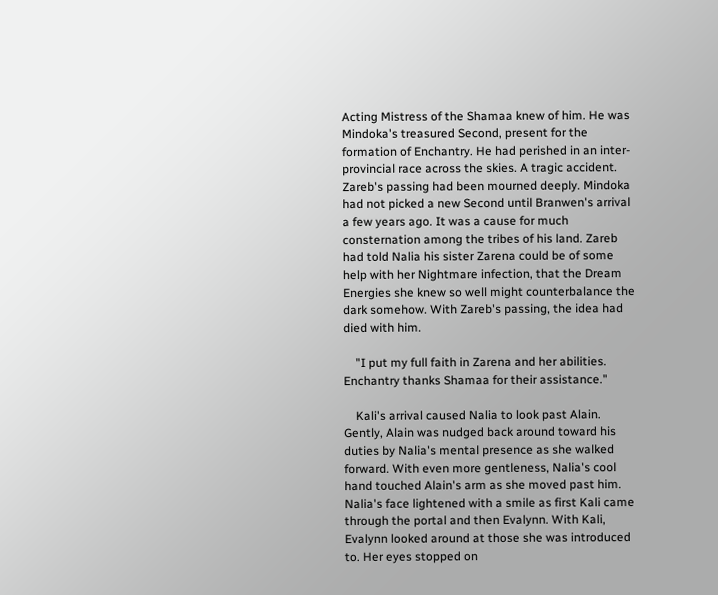Acting Mistress of the Shamaa knew of him. He was Mindoka's treasured Second, present for the formation of Enchantry. He had perished in an inter-provincial race across the skies. A tragic accident. Zareb's passing had been mourned deeply. Mindoka had not picked a new Second until Branwen's arrival a few years ago. It was a cause for much consternation among the tribes of his land. Zareb had told Nalia his sister Zarena could be of some help with her Nightmare infection, that the Dream Energies she knew so well might counterbalance the dark somehow. With Zareb's passing, the idea had died with him.

    "I put my full faith in Zarena and her abilities. Enchantry thanks Shamaa for their assistance."

    Kali's arrival caused Nalia to look past Alain. Gently, Alain was nudged back around toward his duties by Nalia's mental presence as she walked forward. With even more gentleness, Nalia's cool hand touched Alain's arm as she moved past him. Nalia's face lightened with a smile as first Kali came through the portal and then Evalynn. With Kali, Evalynn looked around at those she was introduced to. Her eyes stopped on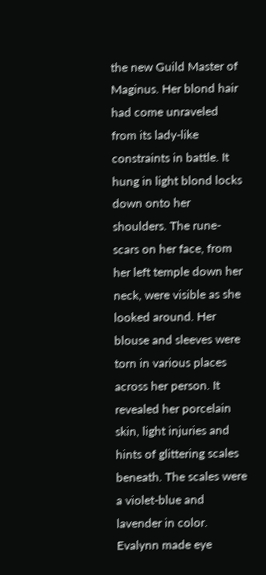the new Guild Master of Maginus. Her blond hair had come unraveled from its lady-like constraints in battle. It hung in light blond locks down onto her shoulders. The rune-scars on her face, from her left temple down her neck, were visible as she looked around. Her blouse and sleeves were torn in various places across her person. It revealed her porcelain skin, light injuries and hints of glittering scales beneath. The scales were a violet-blue and lavender in color. Evalynn made eye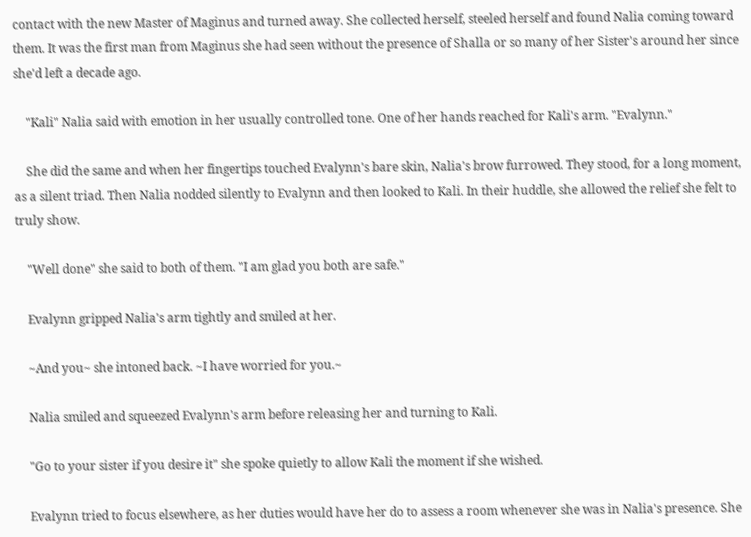contact with the new Master of Maginus and turned away. She collected herself, steeled herself and found Nalia coming toward them. It was the first man from Maginus she had seen without the presence of Shalla or so many of her Sister's around her since she'd left a decade ago.

    "Kali" Nalia said with emotion in her usually controlled tone. One of her hands reached for Kali's arm. "Evalynn."

    She did the same and when her fingertips touched Evalynn's bare skin, Nalia's brow furrowed. They stood, for a long moment, as a silent triad. Then Nalia nodded silently to Evalynn and then looked to Kali. In their huddle, she allowed the relief she felt to truly show.

    "Well done" she said to both of them. "I am glad you both are safe."

    Evalynn gripped Nalia's arm tightly and smiled at her.

    ~And you~ she intoned back. ~I have worried for you.~

    Nalia smiled and squeezed Evalynn's arm before releasing her and turning to Kali.

    "Go to your sister if you desire it" she spoke quietly to allow Kali the moment if she wished.

    Evalynn tried to focus elsewhere, as her duties would have her do to assess a room whenever she was in Nalia's presence. She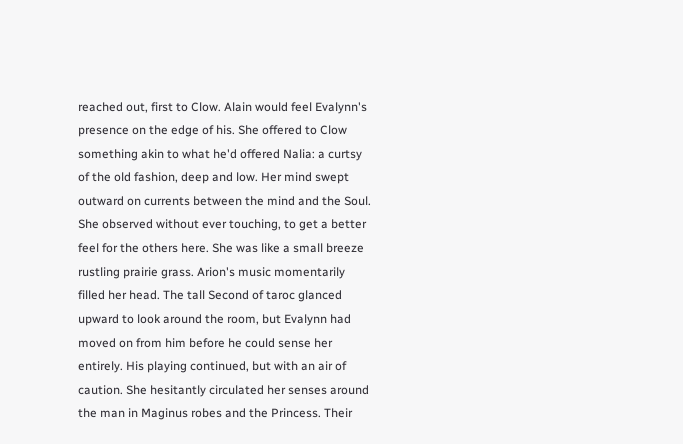reached out, first to Clow. Alain would feel Evalynn's presence on the edge of his. She offered to Clow something akin to what he'd offered Nalia: a curtsy of the old fashion, deep and low. Her mind swept outward on currents between the mind and the Soul. She observed without ever touching, to get a better feel for the others here. She was like a small breeze rustling prairie grass. Arion's music momentarily filled her head. The tall Second of taroc glanced upward to look around the room, but Evalynn had moved on from him before he could sense her entirely. His playing continued, but with an air of caution. She hesitantly circulated her senses around the man in Maginus robes and the Princess. Their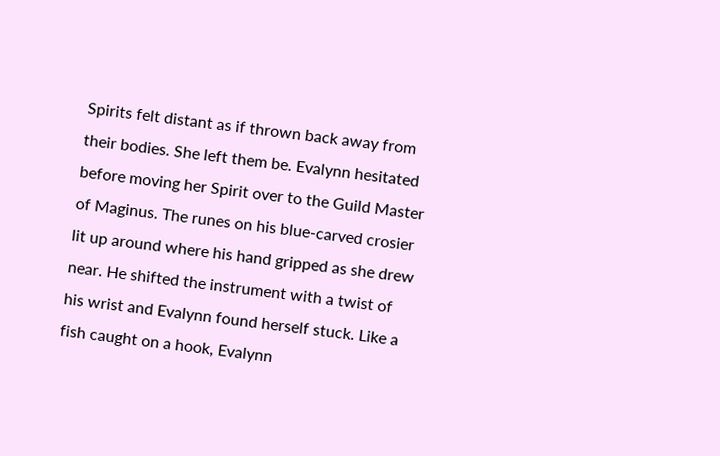Spirits felt distant as if thrown back away from their bodies. She left them be. Evalynn hesitated before moving her Spirit over to the Guild Master of Maginus. The runes on his blue-carved crosier lit up around where his hand gripped as she drew near. He shifted the instrument with a twist of his wrist and Evalynn found herself stuck. Like a fish caught on a hook, Evalynn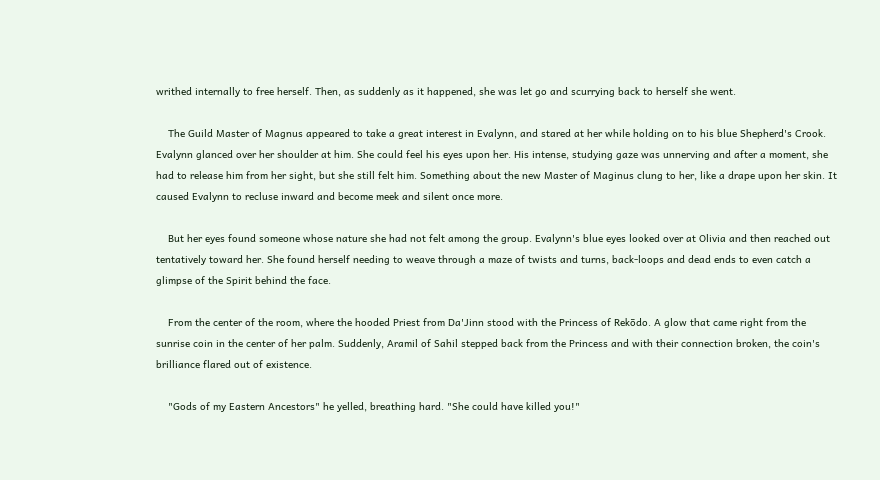writhed internally to free herself. Then, as suddenly as it happened, she was let go and scurrying back to herself she went.

    The Guild Master of Magnus appeared to take a great interest in Evalynn, and stared at her while holding on to his blue Shepherd's Crook. Evalynn glanced over her shoulder at him. She could feel his eyes upon her. His intense, studying gaze was unnerving and after a moment, she had to release him from her sight, but she still felt him. Something about the new Master of Maginus clung to her, like a drape upon her skin. It caused Evalynn to recluse inward and become meek and silent once more.

    But her eyes found someone whose nature she had not felt among the group. Evalynn's blue eyes looked over at Olivia and then reached out tentatively toward her. She found herself needing to weave through a maze of twists and turns, back-loops and dead ends to even catch a glimpse of the Spirit behind the face.

    From the center of the room, where the hooded Priest from Da'Jinn stood with the Princess of Rekōdo. A glow that came right from the sunrise coin in the center of her palm. Suddenly, Aramil of Sahil stepped back from the Princess and with their connection broken, the coin's brilliance flared out of existence.

    "Gods of my Eastern Ancestors" he yelled, breathing hard. "She could have killed you!"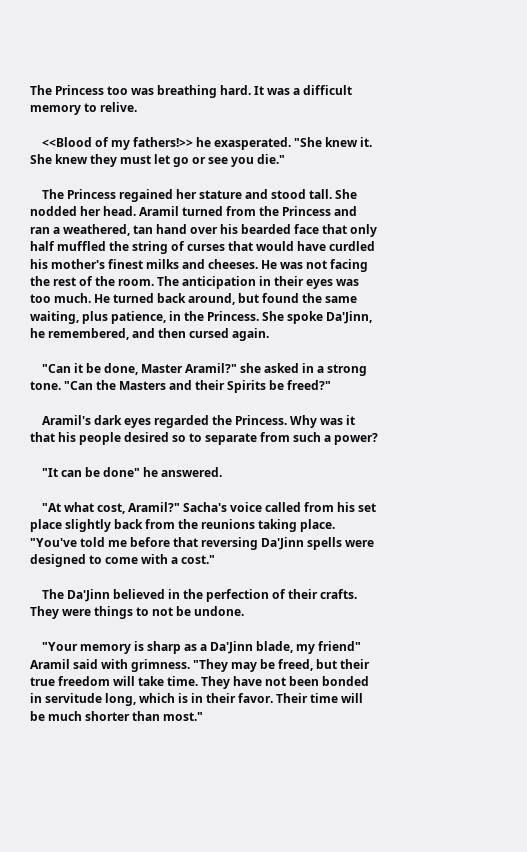The Princess too was breathing hard. It was a difficult memory to relive.

    <<Blood of my fathers!>> he exasperated. "She knew it. She knew they must let go or see you die."

    The Princess regained her stature and stood tall. She nodded her head. Aramil turned from the Princess and ran a weathered, tan hand over his bearded face that only half muffled the string of curses that would have curdled his mother's finest milks and cheeses. He was not facing the rest of the room. The anticipation in their eyes was too much. He turned back around, but found the same waiting, plus patience, in the Princess. She spoke Da'Jinn, he remembered, and then cursed again.

    "Can it be done, Master Aramil?" she asked in a strong tone. "Can the Masters and their Spirits be freed?"

    Aramil's dark eyes regarded the Princess. Why was it that his people desired so to separate from such a power?

    "It can be done" he answered.

    "At what cost, Aramil?" Sacha's voice called from his set place slightly back from the reunions taking place. "You've told me before that reversing Da'Jinn spells were designed to come with a cost."

    The Da'Jinn believed in the perfection of their crafts. They were things to not be undone.

    "Your memory is sharp as a Da'Jinn blade, my friend" Aramil said with grimness. "They may be freed, but their true freedom will take time. They have not been bonded in servitude long, which is in their favor. Their time will be much shorter than most."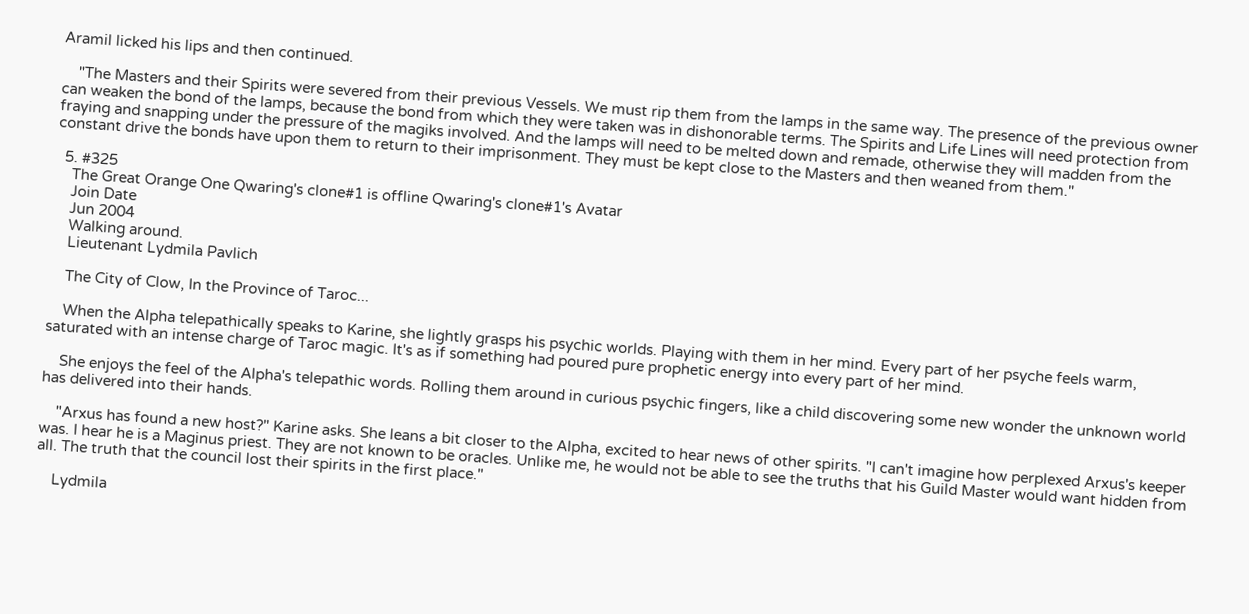Aramil licked his lips and then continued.

    "The Masters and their Spirits were severed from their previous Vessels. We must rip them from the lamps in the same way. The presence of the previous owner can weaken the bond of the lamps, because the bond from which they were taken was in dishonorable terms. The Spirits and Life Lines will need protection from fraying and snapping under the pressure of the magiks involved. And the lamps will need to be melted down and remade, otherwise they will madden from the constant drive the bonds have upon them to return to their imprisonment. They must be kept close to the Masters and then weaned from them."

  5. #325
    The Great Orange One Qwaring's clone#1 is offline Qwaring's clone#1's Avatar
    Join Date
    Jun 2004
    Walking around.
    Lieutenant Lydmila Pavlich

    The City of Clow, In the Province of Taroc...

    When the Alpha telepathically speaks to Karine, she lightly grasps his psychic worlds. Playing with them in her mind. Every part of her psyche feels warm, saturated with an intense charge of Taroc magic. It's as if something had poured pure prophetic energy into every part of her mind.

    She enjoys the feel of the Alpha's telepathic words. Rolling them around in curious psychic fingers, like a child discovering some new wonder the unknown world has delivered into their hands.

    "Arxus has found a new host?" Karine asks. She leans a bit closer to the Alpha, excited to hear news of other spirits. "I can't imagine how perplexed Arxus's keeper was. I hear he is a Maginus priest. They are not known to be oracles. Unlike me, he would not be able to see the truths that his Guild Master would want hidden from all. The truth that the council lost their spirits in the first place."

    Lydmila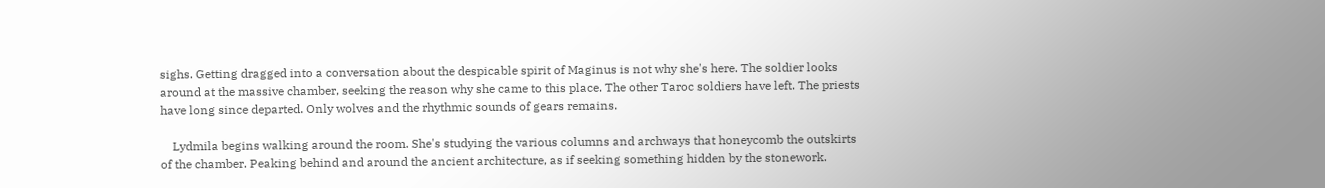sighs. Getting dragged into a conversation about the despicable spirit of Maginus is not why she's here. The soldier looks around at the massive chamber, seeking the reason why she came to this place. The other Taroc soldiers have left. The priests have long since departed. Only wolves and the rhythmic sounds of gears remains.

    Lydmila begins walking around the room. She's studying the various columns and archways that honeycomb the outskirts of the chamber. Peaking behind and around the ancient architecture, as if seeking something hidden by the stonework.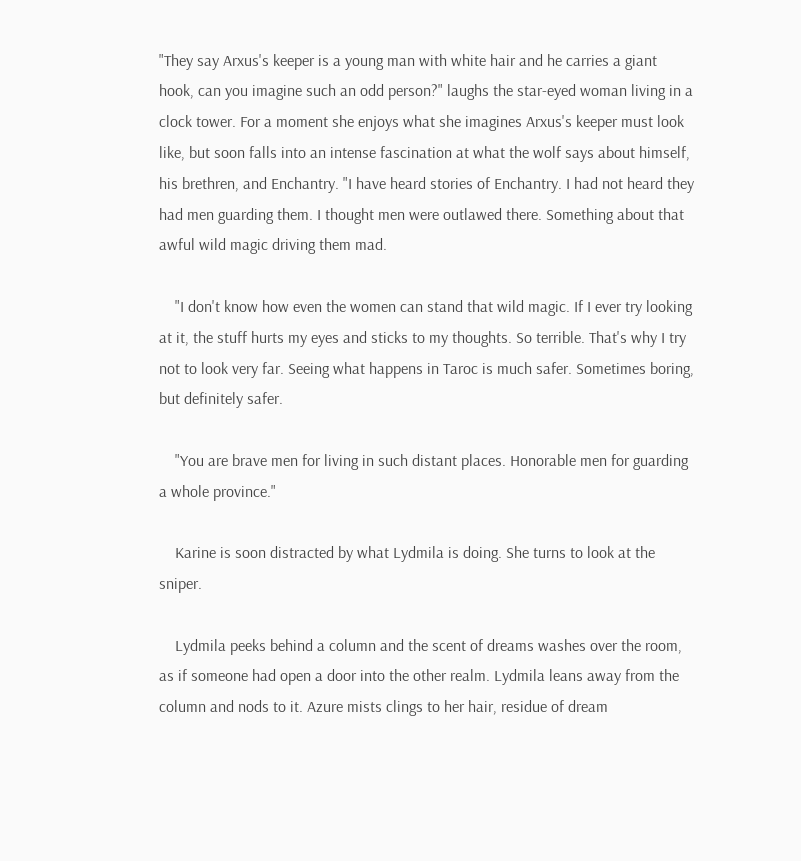"They say Arxus's keeper is a young man with white hair and he carries a giant hook, can you imagine such an odd person?" laughs the star-eyed woman living in a clock tower. For a moment she enjoys what she imagines Arxus's keeper must look like, but soon falls into an intense fascination at what the wolf says about himself, his brethren, and Enchantry. "I have heard stories of Enchantry. I had not heard they had men guarding them. I thought men were outlawed there. Something about that awful wild magic driving them mad.

    "I don't know how even the women can stand that wild magic. If I ever try looking at it, the stuff hurts my eyes and sticks to my thoughts. So terrible. That's why I try not to look very far. Seeing what happens in Taroc is much safer. Sometimes boring, but definitely safer.

    "You are brave men for living in such distant places. Honorable men for guarding a whole province."

    Karine is soon distracted by what Lydmila is doing. She turns to look at the sniper.

    Lydmila peeks behind a column and the scent of dreams washes over the room, as if someone had open a door into the other realm. Lydmila leans away from the column and nods to it. Azure mists clings to her hair, residue of dream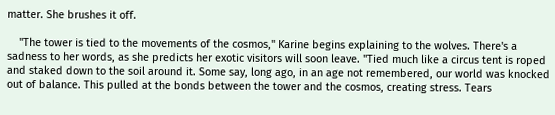matter. She brushes it off.

    "The tower is tied to the movements of the cosmos," Karine begins explaining to the wolves. There's a sadness to her words, as she predicts her exotic visitors will soon leave. "Tied much like a circus tent is roped and staked down to the soil around it. Some say, long ago, in an age not remembered, our world was knocked out of balance. This pulled at the bonds between the tower and the cosmos, creating stress. Tears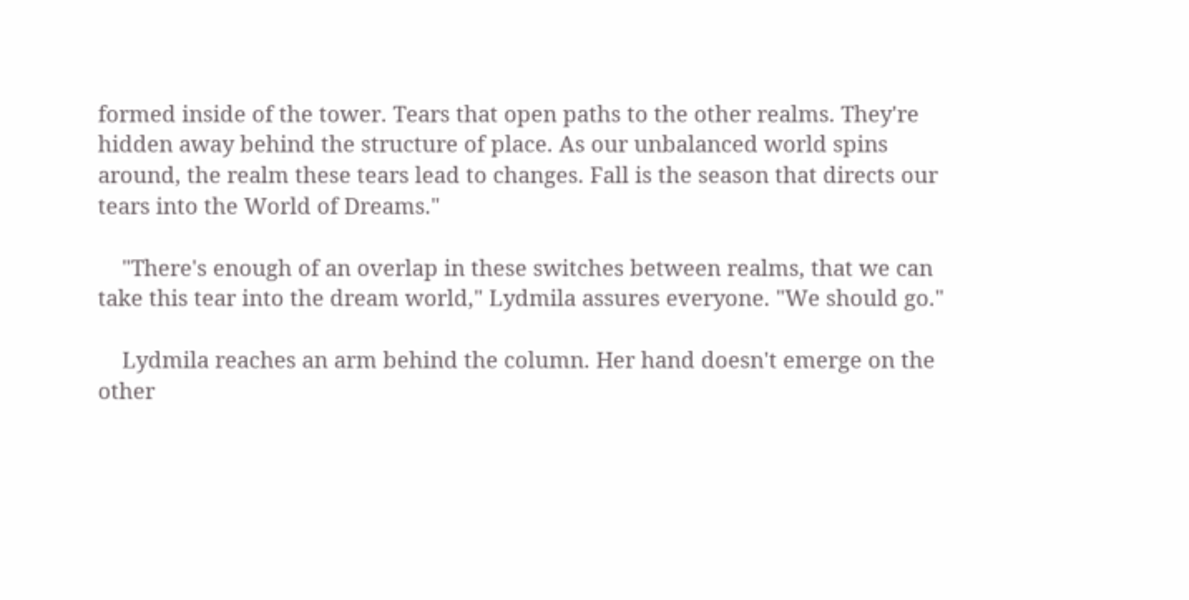formed inside of the tower. Tears that open paths to the other realms. They're hidden away behind the structure of place. As our unbalanced world spins around, the realm these tears lead to changes. Fall is the season that directs our tears into the World of Dreams."

    "There's enough of an overlap in these switches between realms, that we can take this tear into the dream world," Lydmila assures everyone. "We should go."

    Lydmila reaches an arm behind the column. Her hand doesn't emerge on the other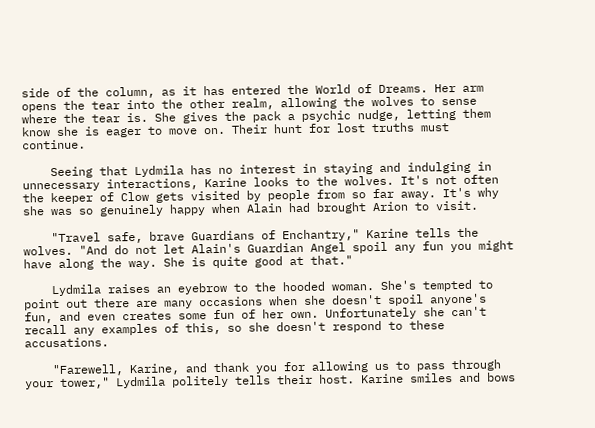side of the column, as it has entered the World of Dreams. Her arm opens the tear into the other realm, allowing the wolves to sense where the tear is. She gives the pack a psychic nudge, letting them know she is eager to move on. Their hunt for lost truths must continue.

    Seeing that Lydmila has no interest in staying and indulging in unnecessary interactions, Karine looks to the wolves. It's not often the keeper of Clow gets visited by people from so far away. It's why she was so genuinely happy when Alain had brought Arion to visit.

    "Travel safe, brave Guardians of Enchantry," Karine tells the wolves. "And do not let Alain's Guardian Angel spoil any fun you might have along the way. She is quite good at that."

    Lydmila raises an eyebrow to the hooded woman. She's tempted to point out there are many occasions when she doesn't spoil anyone's fun, and even creates some fun of her own. Unfortunately she can't recall any examples of this, so she doesn't respond to these accusations.

    "Farewell, Karine, and thank you for allowing us to pass through your tower," Lydmila politely tells their host. Karine smiles and bows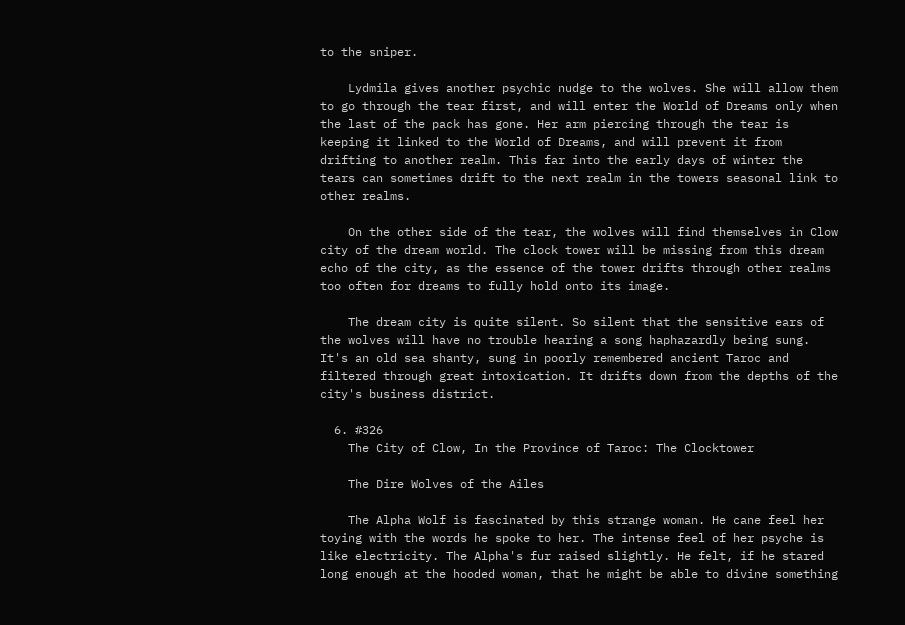to the sniper.

    Lydmila gives another psychic nudge to the wolves. She will allow them to go through the tear first, and will enter the World of Dreams only when the last of the pack has gone. Her arm piercing through the tear is keeping it linked to the World of Dreams, and will prevent it from drifting to another realm. This far into the early days of winter the tears can sometimes drift to the next realm in the towers seasonal link to other realms.

    On the other side of the tear, the wolves will find themselves in Clow city of the dream world. The clock tower will be missing from this dream echo of the city, as the essence of the tower drifts through other realms too often for dreams to fully hold onto its image.

    The dream city is quite silent. So silent that the sensitive ears of the wolves will have no trouble hearing a song haphazardly being sung. It's an old sea shanty, sung in poorly remembered ancient Taroc and filtered through great intoxication. It drifts down from the depths of the city's business district.

  6. #326
    The City of Clow, In the Province of Taroc: The Clocktower

    The Dire Wolves of the Ailes

    The Alpha Wolf is fascinated by this strange woman. He cane feel her toying with the words he spoke to her. The intense feel of her psyche is like electricity. The Alpha's fur raised slightly. He felt, if he stared long enough at the hooded woman, that he might be able to divine something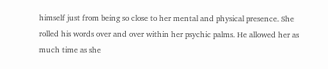himself just from being so close to her mental and physical presence. She rolled his words over and over within her psychic palms. He allowed her as much time as she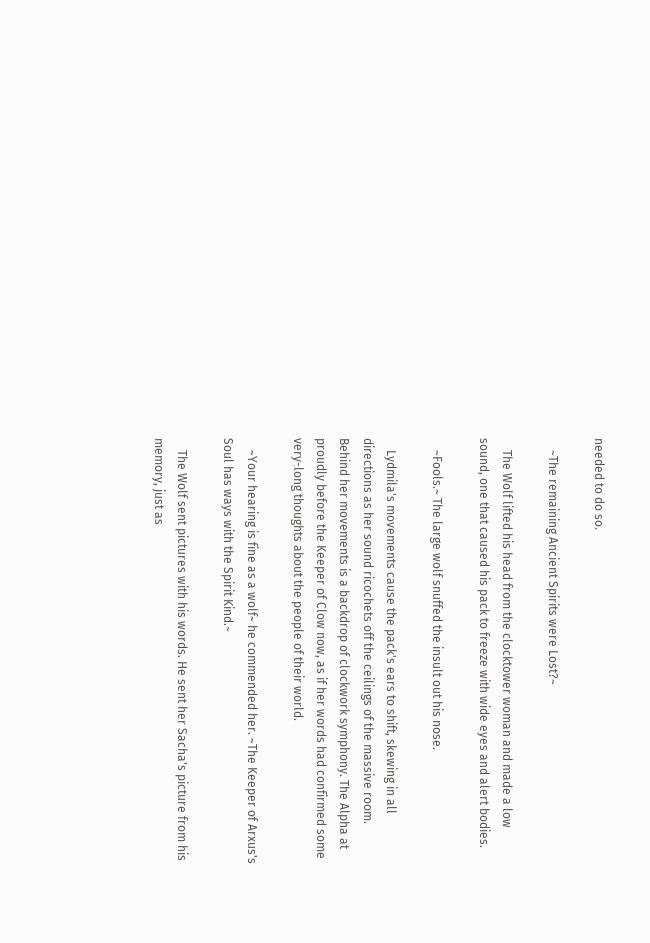needed to do so.

    ~The remaining Ancient Spirits were Lost?~

    The Wolf lifted his head from the clocktower woman and made a low sound, one that caused his pack to freeze with wide eyes and alert bodies.

    ~Fools.~ The large wolf snuffed the insult out his nose.

    Lydmila's movements cause the pack's ears to shift, skewing in all directions as her sound ricochets off the ceilings of the massive room. Behind her movements is a backdrop of clockwork symphony. The Alpha at proudly before the Keeper of Clow now, as if her words had confirmed some very-long thoughts about the people of their world.

    ~Your hearing is fine as a wolf~ he commended her. ~The Keeper of Arxus's Soul has ways with the Spirit Kind.~

    The Wolf sent pictures with his words. He sent her Sacha's picture from his memory, just as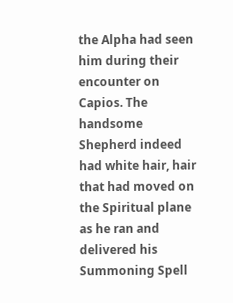the Alpha had seen him during their encounter on Capios. The handsome Shepherd indeed had white hair, hair that had moved on the Spiritual plane as he ran and delivered his Summoning Spell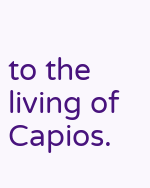to the living of Capios.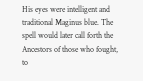His eyes were intelligent and traditional Maginus blue. The spell would later call forth the Ancestors of those who fought, to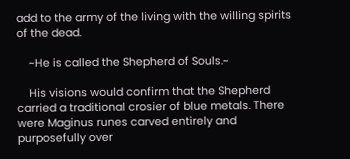add to the army of the living with the willing spirits of the dead.

    ~He is called the Shepherd of Souls.~

    His visions would confirm that the Shepherd carried a traditional crosier of blue metals. There were Maginus runes carved entirely and purposefully over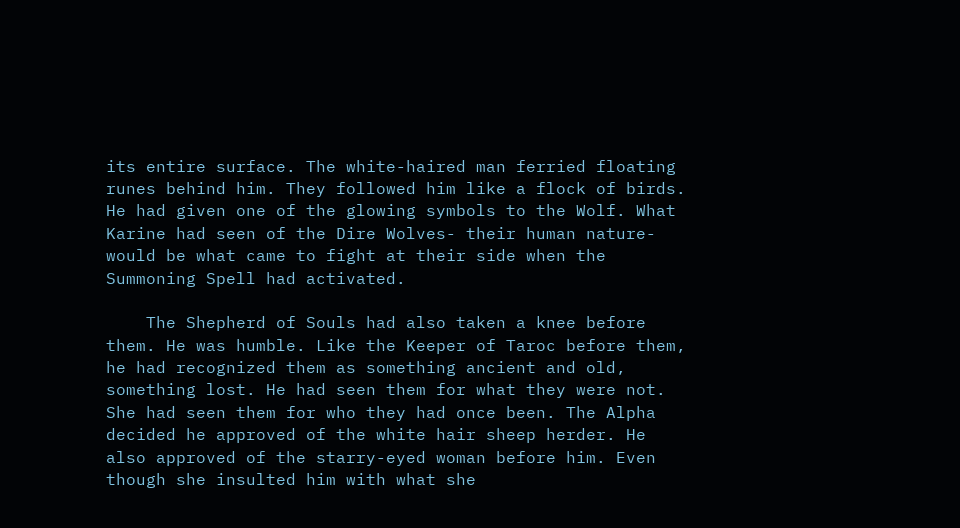its entire surface. The white-haired man ferried floating runes behind him. They followed him like a flock of birds. He had given one of the glowing symbols to the Wolf. What Karine had seen of the Dire Wolves- their human nature- would be what came to fight at their side when the Summoning Spell had activated.

    The Shepherd of Souls had also taken a knee before them. He was humble. Like the Keeper of Taroc before them, he had recognized them as something ancient and old, something lost. He had seen them for what they were not. She had seen them for who they had once been. The Alpha decided he approved of the white hair sheep herder. He also approved of the starry-eyed woman before him. Even though she insulted him with what she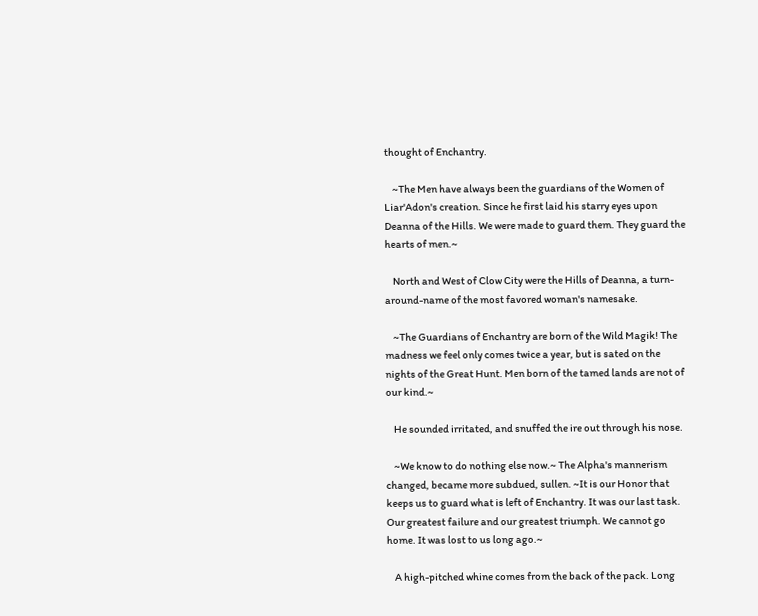thought of Enchantry.

    ~The Men have always been the guardians of the Women of Liar'Adon's creation. Since he first laid his starry eyes upon Deanna of the Hills. We were made to guard them. They guard the hearts of men.~

    North and West of Clow City were the Hills of Deanna, a turn-around-name of the most favored woman's namesake.

    ~The Guardians of Enchantry are born of the Wild Magik! The madness we feel only comes twice a year, but is sated on the nights of the Great Hunt. Men born of the tamed lands are not of our kind.~

    He sounded irritated, and snuffed the ire out through his nose.

    ~We know to do nothing else now.~ The Alpha's mannerism changed, became more subdued, sullen. ~It is our Honor that keeps us to guard what is left of Enchantry. It was our last task. Our greatest failure and our greatest triumph. We cannot go home. It was lost to us long ago.~

    A high-pitched whine comes from the back of the pack. Long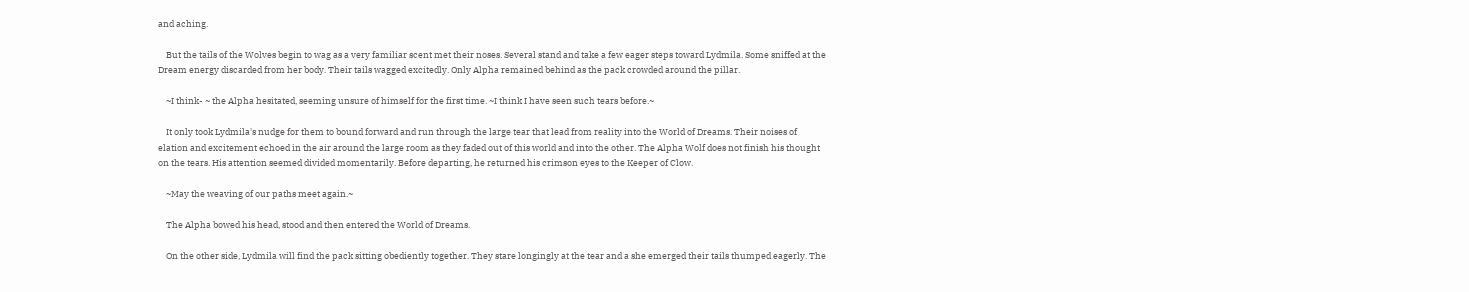and aching.

    But the tails of the Wolves begin to wag as a very familiar scent met their noses. Several stand and take a few eager steps toward Lydmila. Some sniffed at the Dream energy discarded from her body. Their tails wagged excitedly. Only Alpha remained behind as the pack crowded around the pillar.

    ~I think- ~ the Alpha hesitated, seeming unsure of himself for the first time. ~I think I have seen such tears before.~

    It only took Lydmila's nudge for them to bound forward and run through the large tear that lead from reality into the World of Dreams. Their noises of elation and excitement echoed in the air around the large room as they faded out of this world and into the other. The Alpha Wolf does not finish his thought on the tears. His attention seemed divided momentarily. Before departing, he returned his crimson eyes to the Keeper of Clow.

    ~May the weaving of our paths meet again.~

    The Alpha bowed his head, stood and then entered the World of Dreams.

    On the other side, Lydmila will find the pack sitting obediently together. They stare longingly at the tear and a she emerged their tails thumped eagerly. The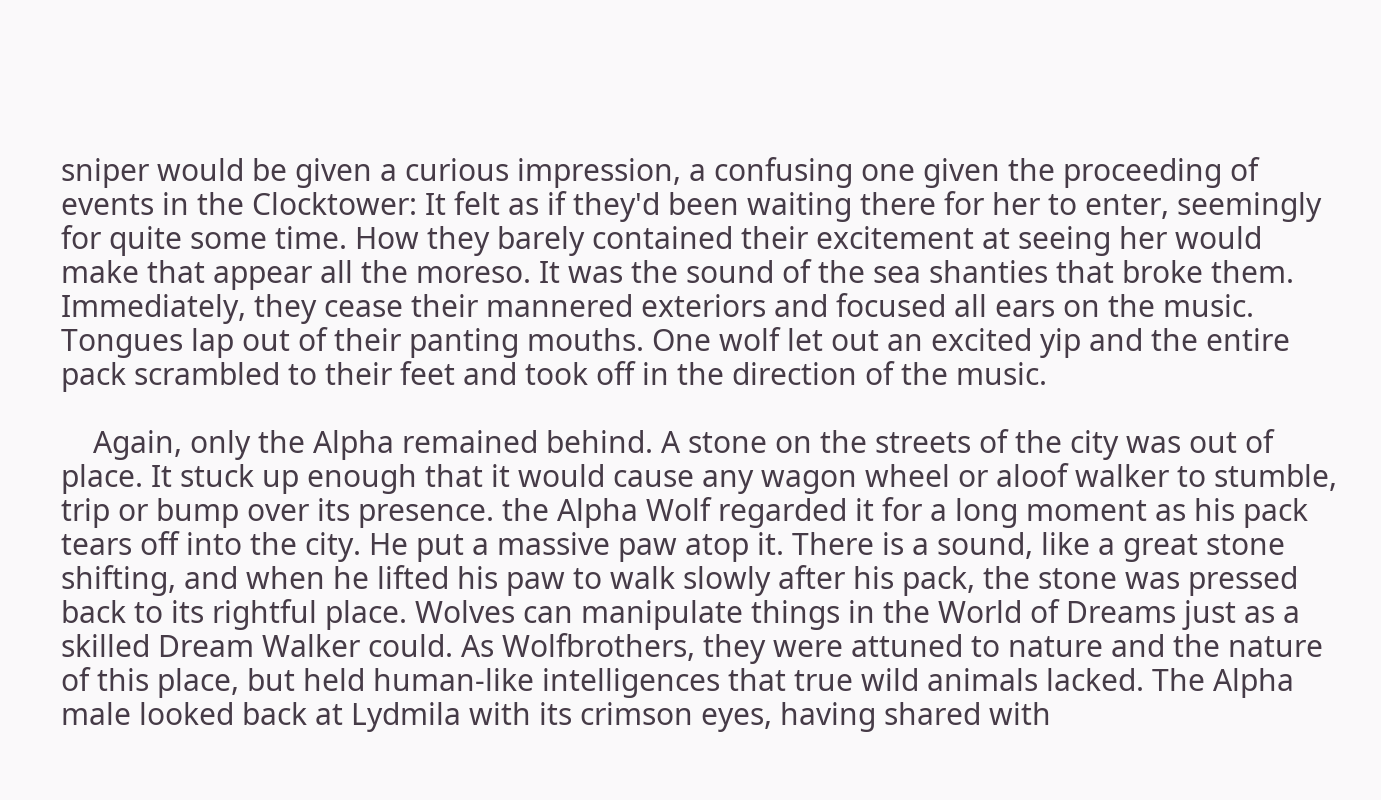sniper would be given a curious impression, a confusing one given the proceeding of events in the Clocktower: It felt as if they'd been waiting there for her to enter, seemingly for quite some time. How they barely contained their excitement at seeing her would make that appear all the moreso. It was the sound of the sea shanties that broke them. Immediately, they cease their mannered exteriors and focused all ears on the music. Tongues lap out of their panting mouths. One wolf let out an excited yip and the entire pack scrambled to their feet and took off in the direction of the music.

    Again, only the Alpha remained behind. A stone on the streets of the city was out of place. It stuck up enough that it would cause any wagon wheel or aloof walker to stumble, trip or bump over its presence. the Alpha Wolf regarded it for a long moment as his pack tears off into the city. He put a massive paw atop it. There is a sound, like a great stone shifting, and when he lifted his paw to walk slowly after his pack, the stone was pressed back to its rightful place. Wolves can manipulate things in the World of Dreams just as a skilled Dream Walker could. As Wolfbrothers, they were attuned to nature and the nature of this place, but held human-like intelligences that true wild animals lacked. The Alpha male looked back at Lydmila with its crimson eyes, having shared with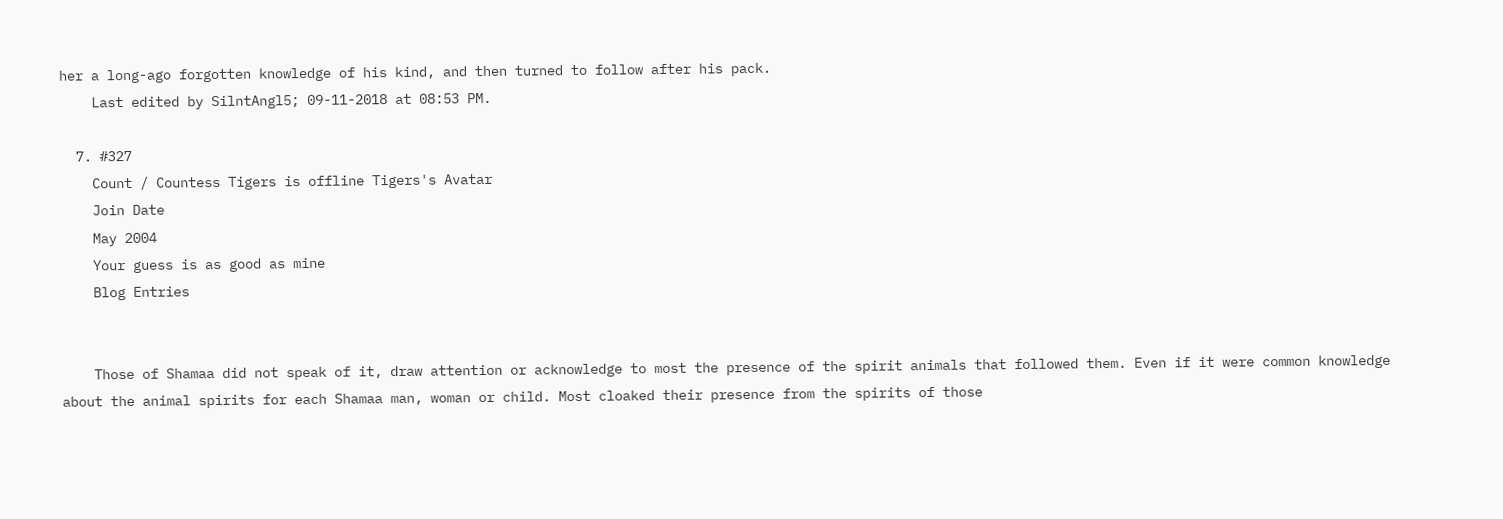her a long-ago forgotten knowledge of his kind, and then turned to follow after his pack.
    Last edited by SilntAngl5; 09-11-2018 at 08:53 PM.

  7. #327
    Count / Countess Tigers is offline Tigers's Avatar
    Join Date
    May 2004
    Your guess is as good as mine
    Blog Entries


    Those of Shamaa did not speak of it, draw attention or acknowledge to most the presence of the spirit animals that followed them. Even if it were common knowledge about the animal spirits for each Shamaa man, woman or child. Most cloaked their presence from the spirits of those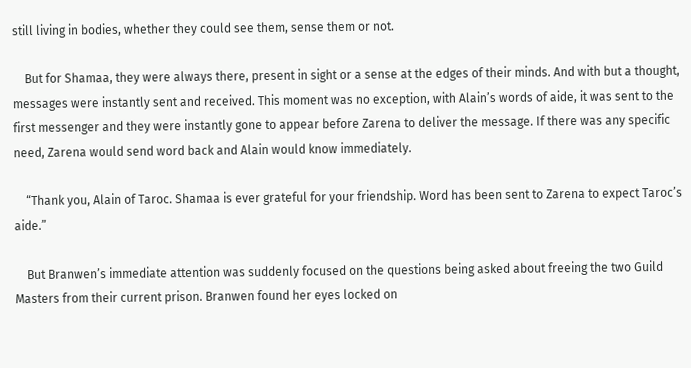still living in bodies, whether they could see them, sense them or not.

    But for Shamaa, they were always there, present in sight or a sense at the edges of their minds. And with but a thought, messages were instantly sent and received. This moment was no exception, with Alain’s words of aide, it was sent to the first messenger and they were instantly gone to appear before Zarena to deliver the message. If there was any specific need, Zarena would send word back and Alain would know immediately.

    “Thank you, Alain of Taroc. Shamaa is ever grateful for your friendship. Word has been sent to Zarena to expect Taroc’s aide.”

    But Branwen’s immediate attention was suddenly focused on the questions being asked about freeing the two Guild Masters from their current prison. Branwen found her eyes locked on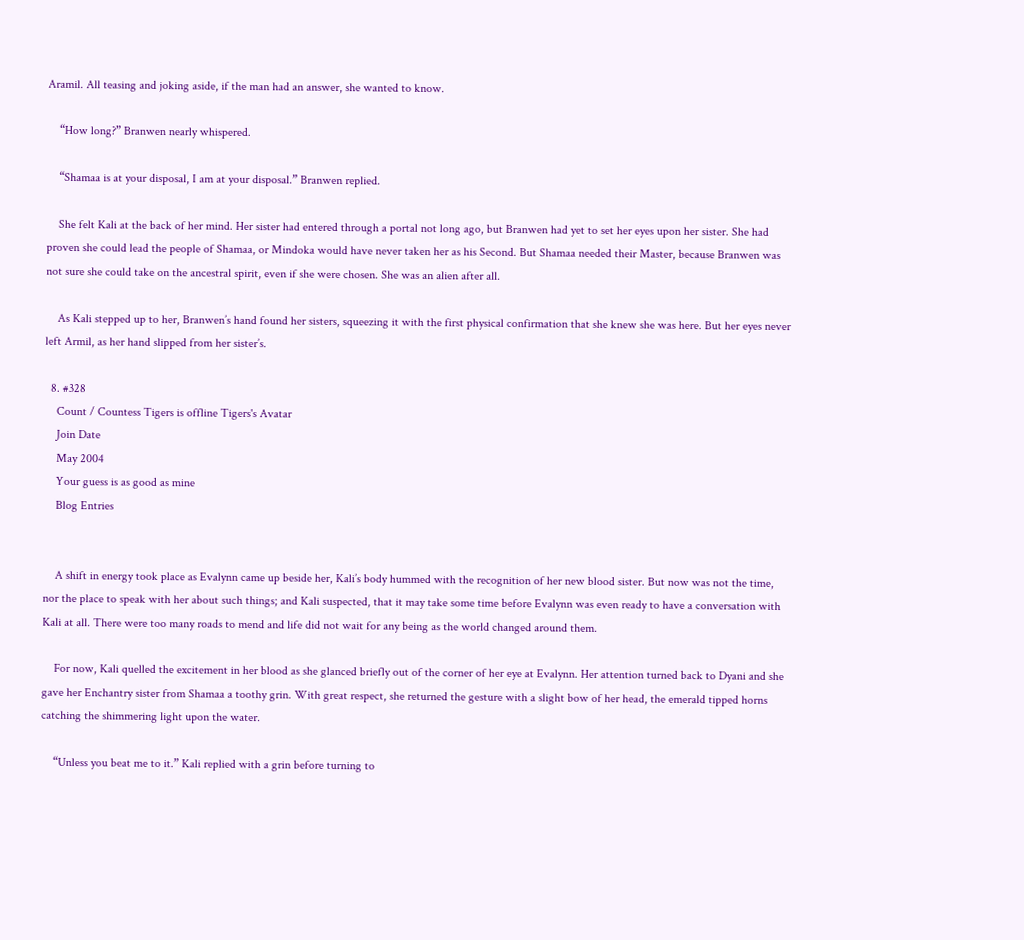Aramil. All teasing and joking aside, if the man had an answer, she wanted to know.

    “How long?” Branwen nearly whispered.

    “Shamaa is at your disposal, I am at your disposal.” Branwen replied.

    She felt Kali at the back of her mind. Her sister had entered through a portal not long ago, but Branwen had yet to set her eyes upon her sister. She had proven she could lead the people of Shamaa, or Mindoka would have never taken her as his Second. But Shamaa needed their Master, because Branwen was not sure she could take on the ancestral spirit, even if she were chosen. She was an alien after all.

    As Kali stepped up to her, Branwen’s hand found her sisters, squeezing it with the first physical confirmation that she knew she was here. But her eyes never left Armil, as her hand slipped from her sister’s.

  8. #328
    Count / Countess Tigers is offline Tigers's Avatar
    Join Date
    May 2004
    Your guess is as good as mine
    Blog Entries


    A shift in energy took place as Evalynn came up beside her, Kali’s body hummed with the recognition of her new blood sister. But now was not the time, nor the place to speak with her about such things; and Kali suspected, that it may take some time before Evalynn was even ready to have a conversation with Kali at all. There were too many roads to mend and life did not wait for any being as the world changed around them.

    For now, Kali quelled the excitement in her blood as she glanced briefly out of the corner of her eye at Evalynn. Her attention turned back to Dyani and she gave her Enchantry sister from Shamaa a toothy grin. With great respect, she returned the gesture with a slight bow of her head, the emerald tipped horns catching the shimmering light upon the water.

    “Unless you beat me to it.” Kali replied with a grin before turning to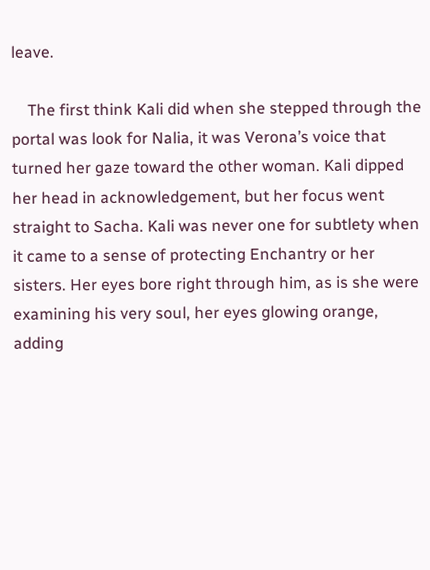leave.

    The first think Kali did when she stepped through the portal was look for Nalia, it was Verona’s voice that turned her gaze toward the other woman. Kali dipped her head in acknowledgement, but her focus went straight to Sacha. Kali was never one for subtlety when it came to a sense of protecting Enchantry or her sisters. Her eyes bore right through him, as is she were examining his very soul, her eyes glowing orange, adding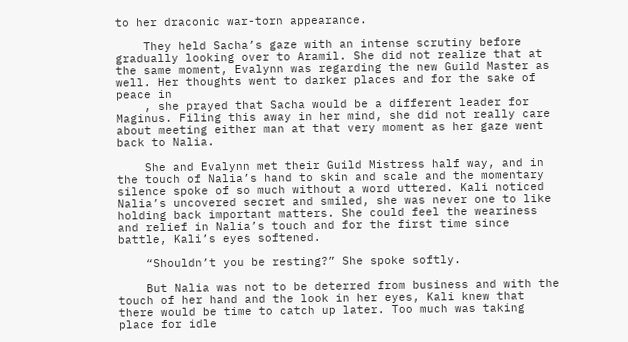to her draconic war-torn appearance.

    They held Sacha’s gaze with an intense scrutiny before gradually looking over to Aramil. She did not realize that at the same moment, Evalynn was regarding the new Guild Master as well. Her thoughts went to darker places and for the sake of peace in
    , she prayed that Sacha would be a different leader for Maginus. Filing this away in her mind, she did not really care about meeting either man at that very moment as her gaze went back to Nalia.

    She and Evalynn met their Guild Mistress half way, and in the touch of Nalia’s hand to skin and scale and the momentary silence spoke of so much without a word uttered. Kali noticed Nalia’s uncovered secret and smiled, she was never one to like holding back important matters. She could feel the weariness and relief in Nalia’s touch and for the first time since battle, Kali’s eyes softened.

    “Shouldn’t you be resting?” She spoke softly.

    But Nalia was not to be deterred from business and with the touch of her hand and the look in her eyes, Kali knew that there would be time to catch up later. Too much was taking place for idle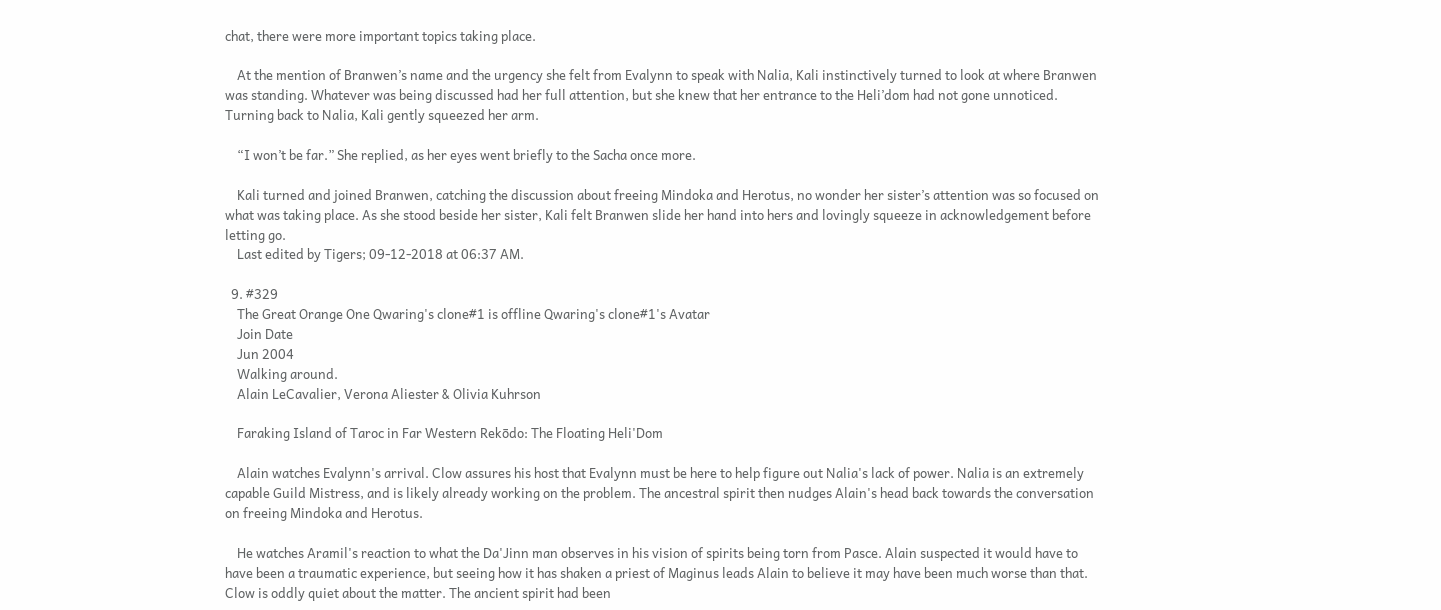chat, there were more important topics taking place.

    At the mention of Branwen’s name and the urgency she felt from Evalynn to speak with Nalia, Kali instinctively turned to look at where Branwen was standing. Whatever was being discussed had her full attention, but she knew that her entrance to the Heli’dom had not gone unnoticed. Turning back to Nalia, Kali gently squeezed her arm.

    “I won’t be far.” She replied, as her eyes went briefly to the Sacha once more.

    Kali turned and joined Branwen, catching the discussion about freeing Mindoka and Herotus, no wonder her sister’s attention was so focused on what was taking place. As she stood beside her sister, Kali felt Branwen slide her hand into hers and lovingly squeeze in acknowledgement before letting go.
    Last edited by Tigers; 09-12-2018 at 06:37 AM.

  9. #329
    The Great Orange One Qwaring's clone#1 is offline Qwaring's clone#1's Avatar
    Join Date
    Jun 2004
    Walking around.
    Alain LeCavalier, Verona Aliester & Olivia Kuhrson

    Faraking Island of Taroc in Far Western Rekōdo: The Floating Heli'Dom

    Alain watches Evalynn's arrival. Clow assures his host that Evalynn must be here to help figure out Nalia's lack of power. Nalia is an extremely capable Guild Mistress, and is likely already working on the problem. The ancestral spirit then nudges Alain's head back towards the conversation on freeing Mindoka and Herotus.

    He watches Aramil's reaction to what the Da'Jinn man observes in his vision of spirits being torn from Pasce. Alain suspected it would have to have been a traumatic experience, but seeing how it has shaken a priest of Maginus leads Alain to believe it may have been much worse than that. Clow is oddly quiet about the matter. The ancient spirit had been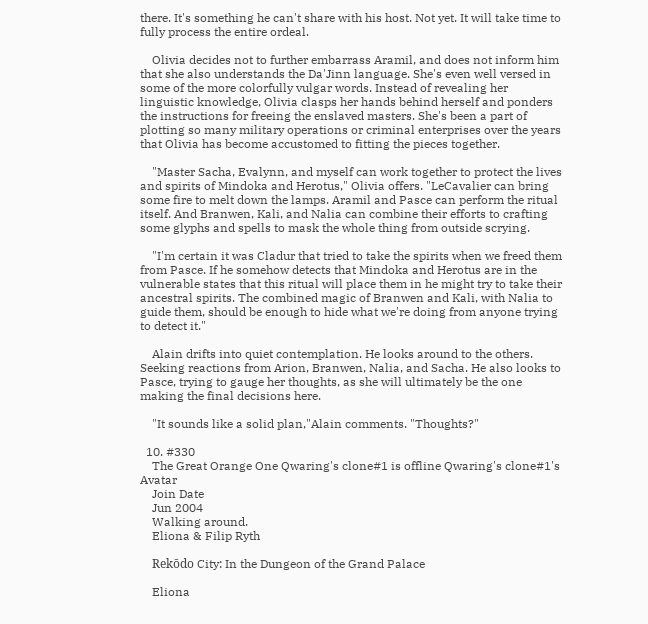there. It's something he can't share with his host. Not yet. It will take time to fully process the entire ordeal.

    Olivia decides not to further embarrass Aramil, and does not inform him that she also understands the Da'Jinn language. She's even well versed in some of the more colorfully vulgar words. Instead of revealing her linguistic knowledge, Olivia clasps her hands behind herself and ponders the instructions for freeing the enslaved masters. She's been a part of plotting so many military operations or criminal enterprises over the years that Olivia has become accustomed to fitting the pieces together.

    "Master Sacha, Evalynn, and myself can work together to protect the lives and spirits of Mindoka and Herotus," Olivia offers. "LeCavalier can bring some fire to melt down the lamps. Aramil and Pasce can perform the ritual itself. And Branwen, Kali, and Nalia can combine their efforts to crafting some glyphs and spells to mask the whole thing from outside scrying.

    "I'm certain it was Cladur that tried to take the spirits when we freed them from Pasce. If he somehow detects that Mindoka and Herotus are in the vulnerable states that this ritual will place them in he might try to take their ancestral spirits. The combined magic of Branwen and Kali, with Nalia to guide them, should be enough to hide what we're doing from anyone trying to detect it."

    Alain drifts into quiet contemplation. He looks around to the others. Seeking reactions from Arion, Branwen, Nalia, and Sacha. He also looks to Pasce, trying to gauge her thoughts, as she will ultimately be the one making the final decisions here.

    "It sounds like a solid plan,"Alain comments. "Thoughts?"

  10. #330
    The Great Orange One Qwaring's clone#1 is offline Qwaring's clone#1's Avatar
    Join Date
    Jun 2004
    Walking around.
    Eliona & Filip Ryth

    Rekōdo City: In the Dungeon of the Grand Palace

    Eliona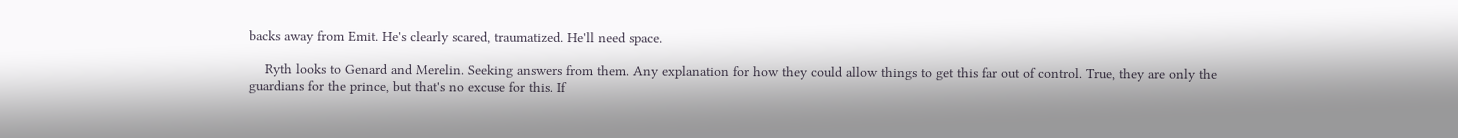backs away from Emit. He's clearly scared, traumatized. He'll need space.

    Ryth looks to Genard and Merelin. Seeking answers from them. Any explanation for how they could allow things to get this far out of control. True, they are only the guardians for the prince, but that's no excuse for this. If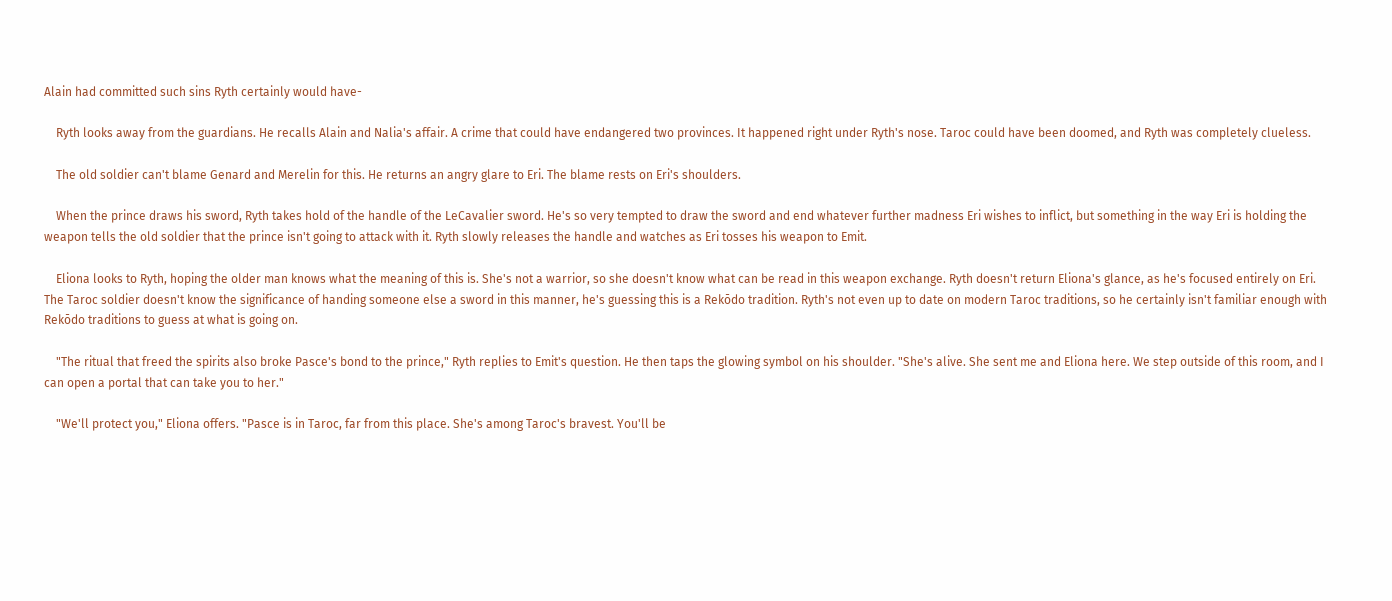Alain had committed such sins Ryth certainly would have-

    Ryth looks away from the guardians. He recalls Alain and Nalia's affair. A crime that could have endangered two provinces. It happened right under Ryth's nose. Taroc could have been doomed, and Ryth was completely clueless.

    The old soldier can't blame Genard and Merelin for this. He returns an angry glare to Eri. The blame rests on Eri's shoulders.

    When the prince draws his sword, Ryth takes hold of the handle of the LeCavalier sword. He's so very tempted to draw the sword and end whatever further madness Eri wishes to inflict, but something in the way Eri is holding the weapon tells the old soldier that the prince isn't going to attack with it. Ryth slowly releases the handle and watches as Eri tosses his weapon to Emit.

    Eliona looks to Ryth, hoping the older man knows what the meaning of this is. She's not a warrior, so she doesn't know what can be read in this weapon exchange. Ryth doesn't return Eliona's glance, as he's focused entirely on Eri. The Taroc soldier doesn't know the significance of handing someone else a sword in this manner, he's guessing this is a Rekōdo tradition. Ryth's not even up to date on modern Taroc traditions, so he certainly isn't familiar enough with Rekōdo traditions to guess at what is going on.

    "The ritual that freed the spirits also broke Pasce's bond to the prince," Ryth replies to Emit's question. He then taps the glowing symbol on his shoulder. "She's alive. She sent me and Eliona here. We step outside of this room, and I can open a portal that can take you to her."

    "We'll protect you," Eliona offers. "Pasce is in Taroc, far from this place. She's among Taroc's bravest. You'll be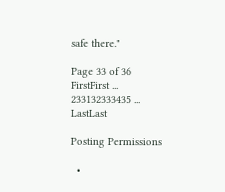safe there."

Page 33 of 36 FirstFirst ... 233132333435 ... LastLast

Posting Permissions

  •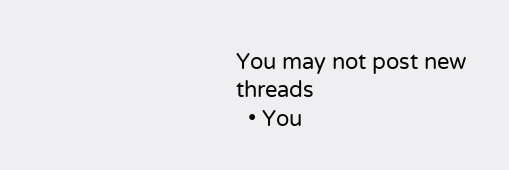You may not post new threads
  • You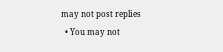may not post replies
  • You may not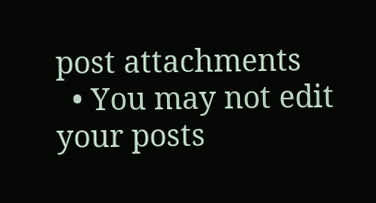post attachments
  • You may not edit your posts